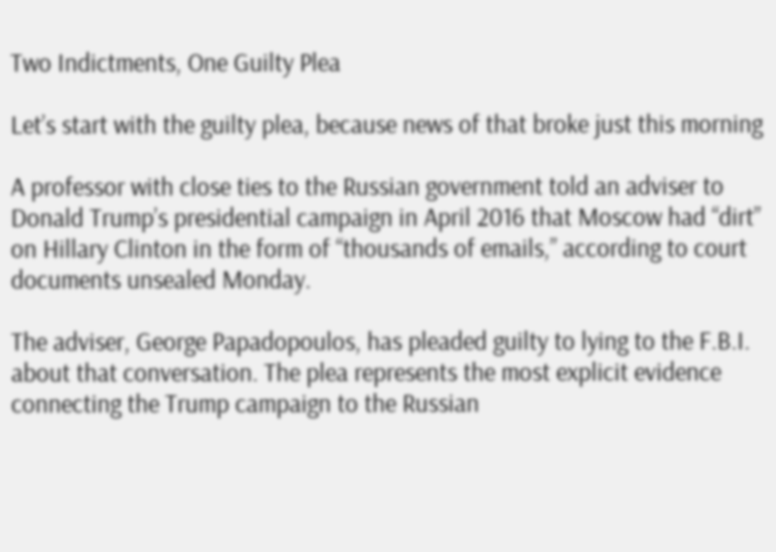Two Indictments, One Guilty Plea

Let’s start with the guilty plea, because news of that broke just this morning

A professor with close ties to the Russian government told an adviser to Donald Trump’s presidential campaign in April 2016 that Moscow had “dirt” on Hillary Clinton in the form of “thousands of emails,” according to court documents unsealed Monday.

The adviser, George Papadopoulos, has pleaded guilty to lying to the F.B.I. about that conversation. The plea represents the most explicit evidence connecting the Trump campaign to the Russian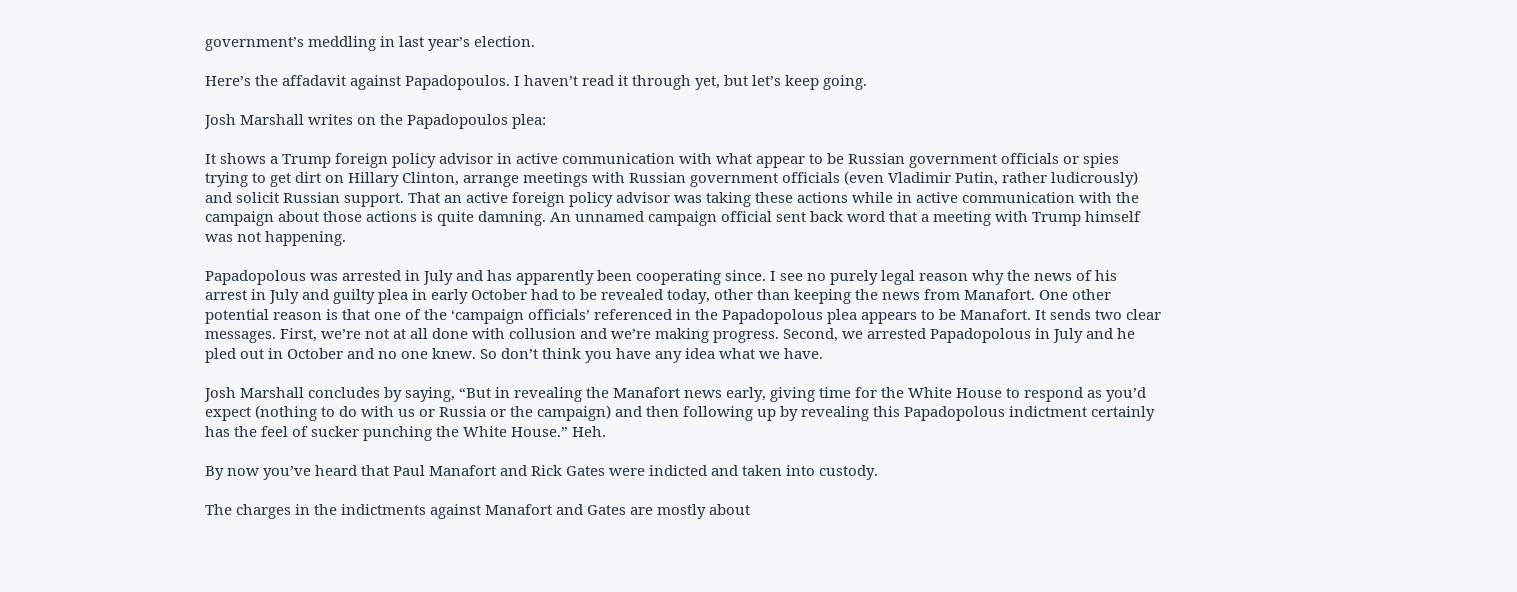government’s meddling in last year’s election.

Here’s the affadavit against Papadopoulos. I haven’t read it through yet, but let’s keep going.

Josh Marshall writes on the Papadopoulos plea:

It shows a Trump foreign policy advisor in active communication with what appear to be Russian government officials or spies trying to get dirt on Hillary Clinton, arrange meetings with Russian government officials (even Vladimir Putin, rather ludicrously) and solicit Russian support. That an active foreign policy advisor was taking these actions while in active communication with the campaign about those actions is quite damning. An unnamed campaign official sent back word that a meeting with Trump himself was not happening.

Papadopolous was arrested in July and has apparently been cooperating since. I see no purely legal reason why the news of his arrest in July and guilty plea in early October had to be revealed today, other than keeping the news from Manafort. One other potential reason is that one of the ‘campaign officials’ referenced in the Papadopolous plea appears to be Manafort. It sends two clear messages. First, we’re not at all done with collusion and we’re making progress. Second, we arrested Papadopolous in July and he pled out in October and no one knew. So don’t think you have any idea what we have.

Josh Marshall concludes by saying, “But in revealing the Manafort news early, giving time for the White House to respond as you’d expect (nothing to do with us or Russia or the campaign) and then following up by revealing this Papadopolous indictment certainly has the feel of sucker punching the White House.” Heh.

By now you’ve heard that Paul Manafort and Rick Gates were indicted and taken into custody.

The charges in the indictments against Manafort and Gates are mostly about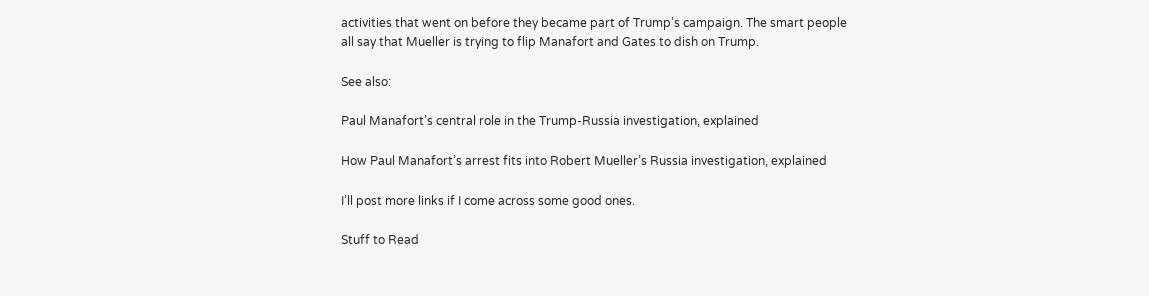activities that went on before they became part of Trump’s campaign. The smart people all say that Mueller is trying to flip Manafort and Gates to dish on Trump.

See also:

Paul Manafort’s central role in the Trump-Russia investigation, explained

How Paul Manafort’s arrest fits into Robert Mueller’s Russia investigation, explained

I’ll post more links if I come across some good ones.

Stuff to Read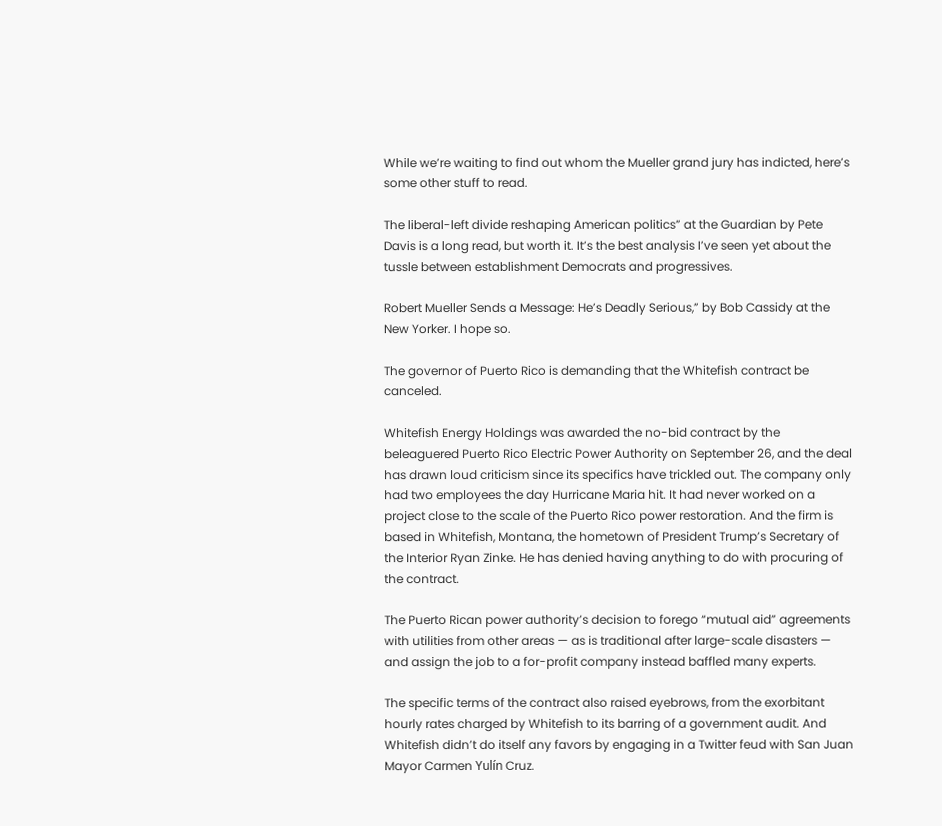While we’re waiting to find out whom the Mueller grand jury has indicted, here’s some other stuff to read.

The liberal-left divide reshaping American politics” at the Guardian by Pete Davis is a long read, but worth it. It’s the best analysis I’ve seen yet about the tussle between establishment Democrats and progressives.

Robert Mueller Sends a Message: He’s Deadly Serious,” by Bob Cassidy at the New Yorker. I hope so.

The governor of Puerto Rico is demanding that the Whitefish contract be canceled.

Whitefish Energy Holdings was awarded the no-bid contract by the beleaguered Puerto Rico Electric Power Authority on September 26, and the deal has drawn loud criticism since its specifics have trickled out. The company only had two employees the day Hurricane Maria hit. It had never worked on a project close to the scale of the Puerto Rico power restoration. And the firm is based in Whitefish, Montana, the hometown of President Trump’s Secretary of the Interior Ryan Zinke. He has denied having anything to do with procuring of the contract.

The Puerto Rican power authority’s decision to forego “mutual aid” agreements with utilities from other areas — as is traditional after large-scale disasters — and assign the job to a for-profit company instead baffled many experts.

The specific terms of the contract also raised eyebrows, from the exorbitant hourly rates charged by Whitefish to its barring of a government audit. And Whitefish didn’t do itself any favors by engaging in a Twitter feud with San Juan Mayor Carmen Yulín Cruz.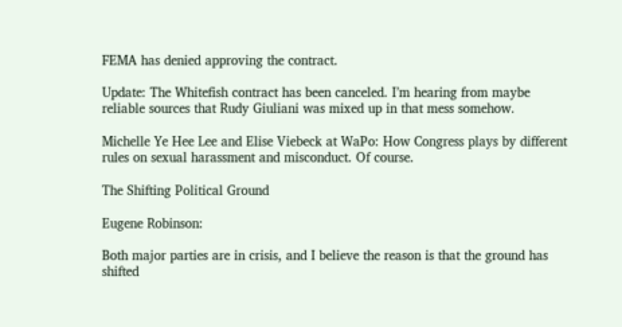FEMA has denied approving the contract.

Update: The Whitefish contract has been canceled. I’m hearing from maybe reliable sources that Rudy Giuliani was mixed up in that mess somehow.

Michelle Ye Hee Lee and Elise Viebeck at WaPo: How Congress plays by different rules on sexual harassment and misconduct. Of course.

The Shifting Political Ground

Eugene Robinson:

Both major parties are in crisis, and I believe the reason is that the ground has shifted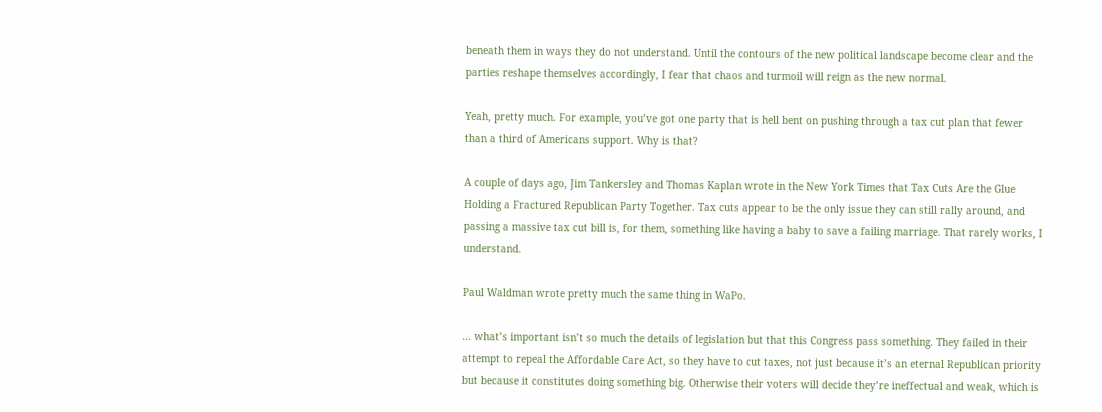beneath them in ways they do not understand. Until the contours of the new political landscape become clear and the parties reshape themselves accordingly, I fear that chaos and turmoil will reign as the new normal.

Yeah, pretty much. For example, you’ve got one party that is hell bent on pushing through a tax cut plan that fewer than a third of Americans support. Why is that?

A couple of days ago, Jim Tankersley and Thomas Kaplan wrote in the New York Times that Tax Cuts Are the Glue Holding a Fractured Republican Party Together. Tax cuts appear to be the only issue they can still rally around, and passing a massive tax cut bill is, for them, something like having a baby to save a failing marriage. That rarely works, I understand.

Paul Waldman wrote pretty much the same thing in WaPo.

… what’s important isn’t so much the details of legislation but that this Congress pass something. They failed in their attempt to repeal the Affordable Care Act, so they have to cut taxes, not just because it’s an eternal Republican priority but because it constitutes doing something big. Otherwise their voters will decide they’re ineffectual and weak, which is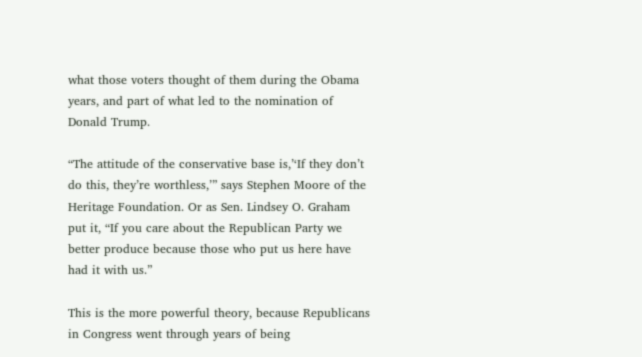what those voters thought of them during the Obama years, and part of what led to the nomination of Donald Trump.

“The attitude of the conservative base is,’‘If they don’t do this, they’re worthless,’” says Stephen Moore of the Heritage Foundation. Or as Sen. Lindsey O. Graham put it, “If you care about the Republican Party we better produce because those who put us here have had it with us.”

This is the more powerful theory, because Republicans in Congress went through years of being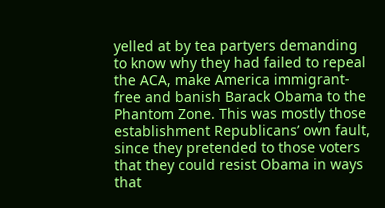yelled at by tea partyers demanding to know why they had failed to repeal the ACA, make America immigrant-free and banish Barack Obama to the Phantom Zone. This was mostly those establishment Republicans’ own fault, since they pretended to those voters that they could resist Obama in ways that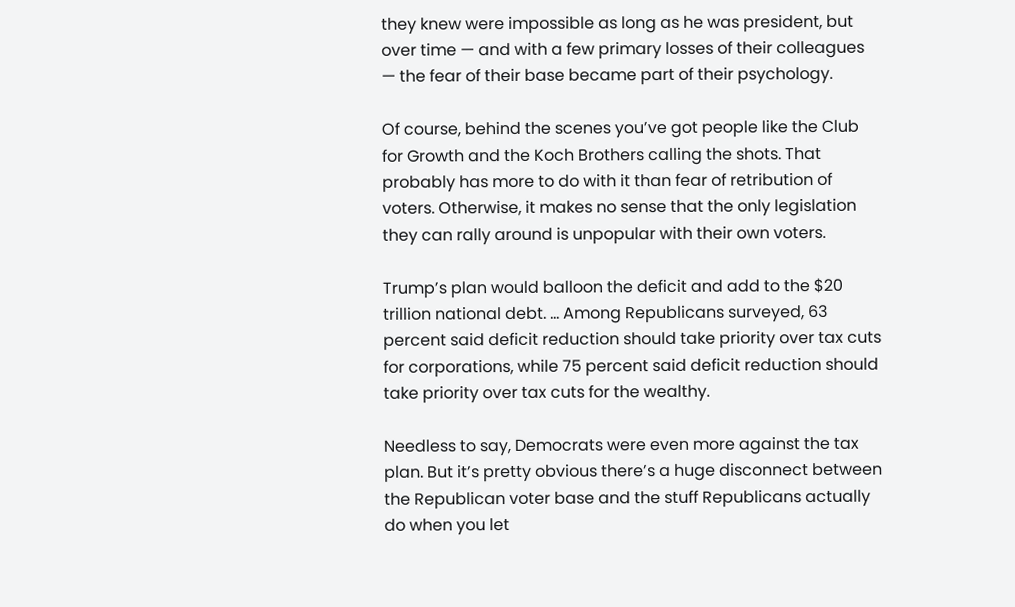they knew were impossible as long as he was president, but over time — and with a few primary losses of their colleagues — the fear of their base became part of their psychology.

Of course, behind the scenes you’ve got people like the Club for Growth and the Koch Brothers calling the shots. That probably has more to do with it than fear of retribution of voters. Otherwise, it makes no sense that the only legislation they can rally around is unpopular with their own voters.

Trump’s plan would balloon the deficit and add to the $20 trillion national debt. … Among Republicans surveyed, 63 percent said deficit reduction should take priority over tax cuts for corporations, while 75 percent said deficit reduction should take priority over tax cuts for the wealthy.

Needless to say, Democrats were even more against the tax plan. But it’s pretty obvious there’s a huge disconnect between the Republican voter base and the stuff Republicans actually do when you let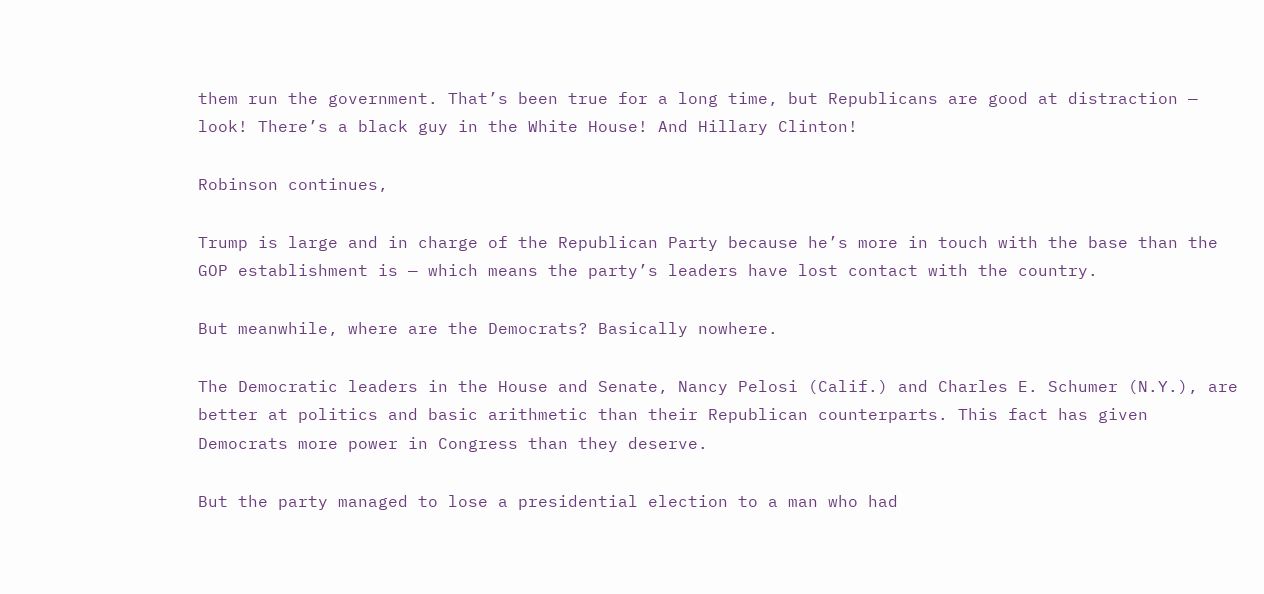them run the government. That’s been true for a long time, but Republicans are good at distraction — look! There’s a black guy in the White House! And Hillary Clinton!

Robinson continues,

Trump is large and in charge of the Republican Party because he’s more in touch with the base than the GOP establishment is — which means the party’s leaders have lost contact with the country.

But meanwhile, where are the Democrats? Basically nowhere.

The Democratic leaders in the House and Senate, Nancy Pelosi (Calif.) and Charles E. Schumer (N.Y.), are better at politics and basic arithmetic than their Republican counterparts. This fact has given Democrats more power in Congress than they deserve.

But the party managed to lose a presidential election to a man who had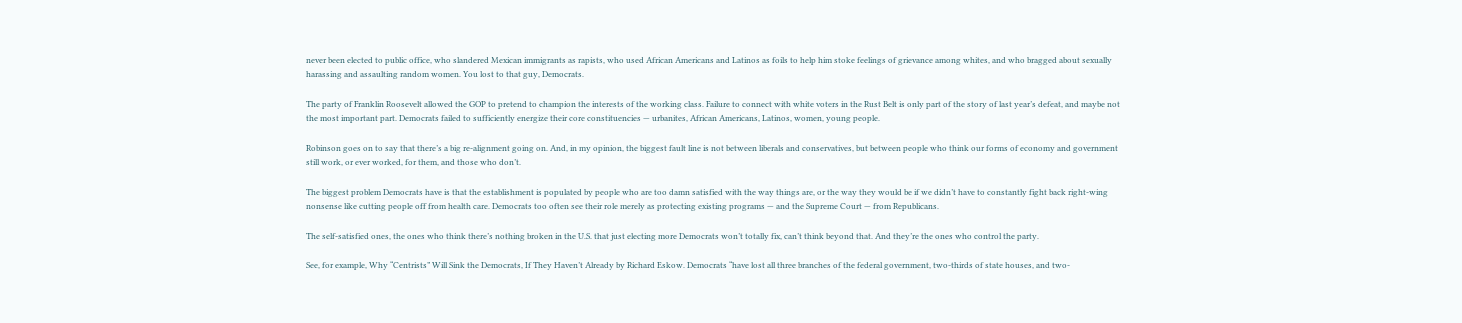never been elected to public office, who slandered Mexican immigrants as rapists, who used African Americans and Latinos as foils to help him stoke feelings of grievance among whites, and who bragged about sexually harassing and assaulting random women. You lost to that guy, Democrats.

The party of Franklin Roosevelt allowed the GOP to pretend to champion the interests of the working class. Failure to connect with white voters in the Rust Belt is only part of the story of last year’s defeat, and maybe not the most important part. Democrats failed to sufficiently energize their core constituencies — urbanites, African Americans, Latinos, women, young people.

Robinson goes on to say that there’s a big re-alignment going on. And, in my opinion, the biggest fault line is not between liberals and conservatives, but between people who think our forms of economy and government still work, or ever worked, for them, and those who don’t.

The biggest problem Democrats have is that the establishment is populated by people who are too damn satisfied with the way things are, or the way they would be if we didn’t have to constantly fight back right-wing nonsense like cutting people off from health care. Democrats too often see their role merely as protecting existing programs — and the Supreme Court — from Republicans.

The self-satisfied ones, the ones who think there’s nothing broken in the U.S. that just electing more Democrats won’t totally fix, can’t think beyond that. And they’re the ones who control the party.

See, for example, Why “Centrists” Will Sink the Democrats, If They Haven’t Already by Richard Eskow. Democrats “have lost all three branches of the federal government, two-thirds of state houses, and two-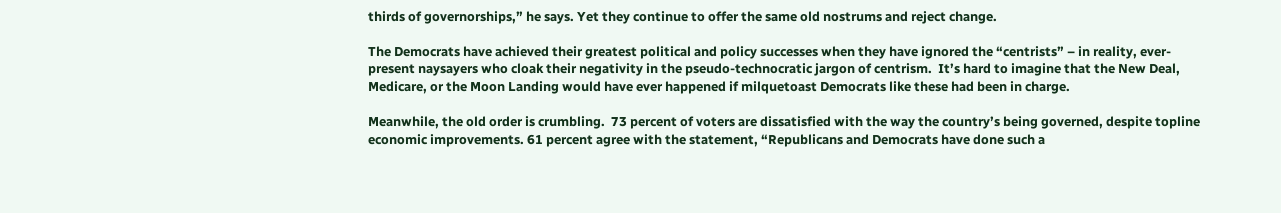thirds of governorships,” he says. Yet they continue to offer the same old nostrums and reject change.

The Democrats have achieved their greatest political and policy successes when they have ignored the “centrists” – in reality, ever-present naysayers who cloak their negativity in the pseudo-technocratic jargon of centrism.  It’s hard to imagine that the New Deal, Medicare, or the Moon Landing would have ever happened if milquetoast Democrats like these had been in charge.

Meanwhile, the old order is crumbling.  73 percent of voters are dissatisfied with the way the country’s being governed, despite topline economic improvements. 61 percent agree with the statement, “Republicans and Democrats have done such a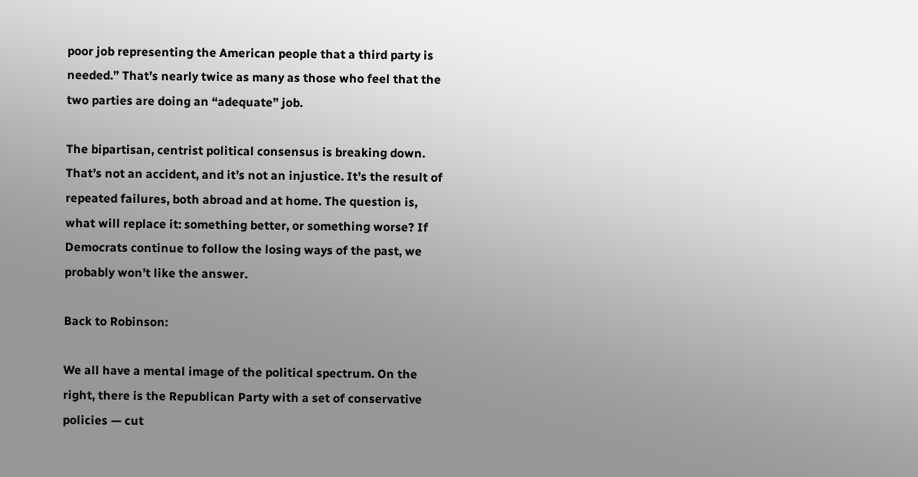poor job representing the American people that a third party is needed.” That’s nearly twice as many as those who feel that the two parties are doing an “adequate” job.

The bipartisan, centrist political consensus is breaking down. That’s not an accident, and it’s not an injustice. It’s the result of repeated failures, both abroad and at home. The question is, what will replace it: something better, or something worse? If Democrats continue to follow the losing ways of the past, we probably won’t like the answer.

Back to Robinson:

We all have a mental image of the political spectrum. On the right, there is the Republican Party with a set of conservative policies — cut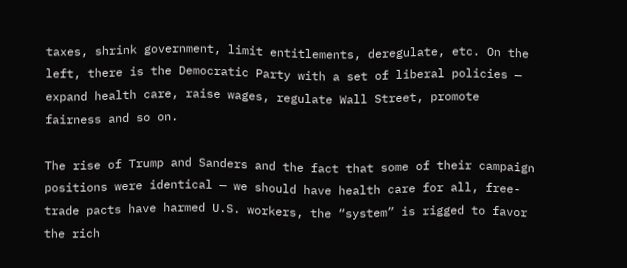taxes, shrink government, limit entitlements, deregulate, etc. On the left, there is the Democratic Party with a set of liberal policies — expand health care, raise wages, regulate Wall Street, promote fairness and so on.

The rise of Trump and Sanders and the fact that some of their campaign positions were identical — we should have health care for all, free-trade pacts have harmed U.S. workers, the “system” is rigged to favor the rich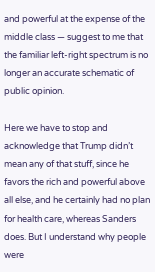and powerful at the expense of the middle class — suggest to me that the familiar left-right spectrum is no longer an accurate schematic of public opinion.

Here we have to stop and acknowledge that Trump didn’t mean any of that stuff, since he favors the rich and powerful above all else, and he certainly had no plan for health care, whereas Sanders does. But I understand why people were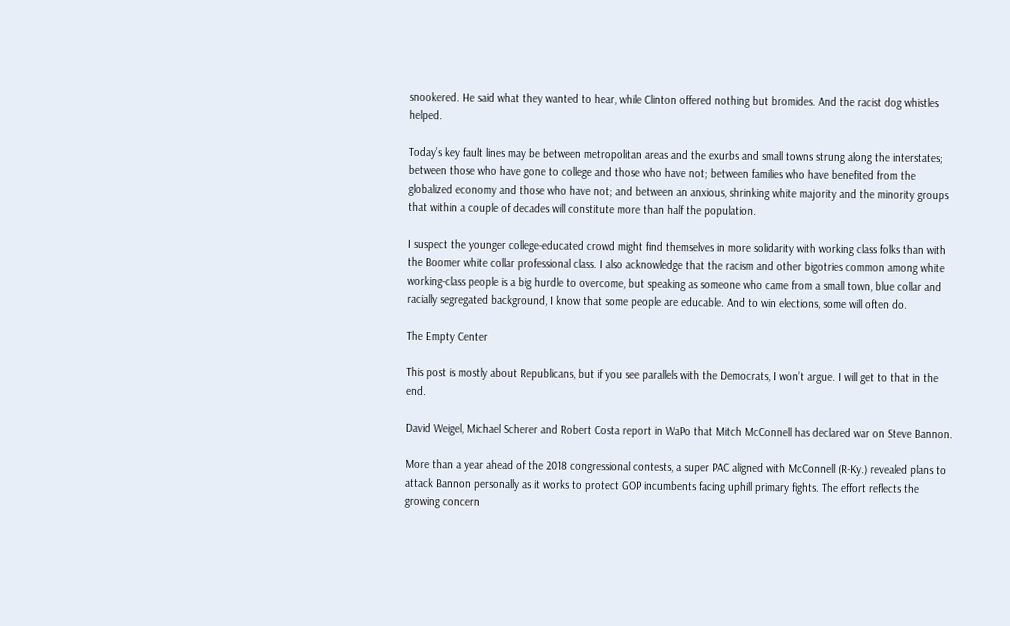snookered. He said what they wanted to hear, while Clinton offered nothing but bromides. And the racist dog whistles helped.

Today’s key fault lines may be between metropolitan areas and the exurbs and small towns strung along the interstates; between those who have gone to college and those who have not; between families who have benefited from the globalized economy and those who have not; and between an anxious, shrinking white majority and the minority groups that within a couple of decades will constitute more than half the population.

I suspect the younger college-educated crowd might find themselves in more solidarity with working class folks than with the Boomer white collar professional class. I also acknowledge that the racism and other bigotries common among white working-class people is a big hurdle to overcome, but speaking as someone who came from a small town, blue collar and racially segregated background, I know that some people are educable. And to win elections, some will often do.

The Empty Center

This post is mostly about Republicans, but if you see parallels with the Democrats, I won’t argue. I will get to that in the end.

David Weigel, Michael Scherer and Robert Costa report in WaPo that Mitch McConnell has declared war on Steve Bannon.

More than a year ahead of the 2018 congressional contests, a super PAC aligned with McConnell (R-Ky.) revealed plans to attack Bannon personally as it works to protect GOP incumbents facing uphill primary fights. The effort reflects the growing concern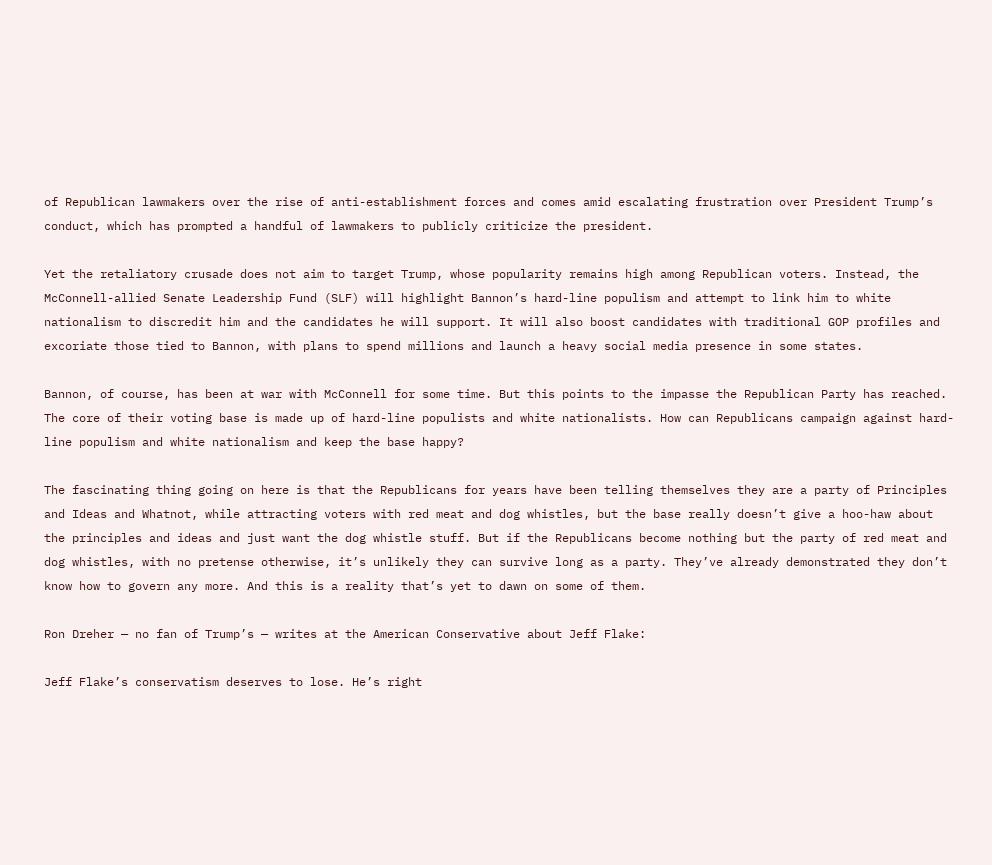of Republican lawmakers over the rise of anti-establishment forces and comes amid escalating frustration over President Trump’s conduct, which has prompted a handful of lawmakers to publicly criticize the president.

Yet the retaliatory crusade does not aim to target Trump, whose popularity remains high among Republican voters. Instead, the McConnell-allied Senate Leadership Fund (SLF) will highlight Bannon’s hard-line populism and attempt to link him to white nationalism to discredit him and the candidates he will support. It will also boost candidates with traditional GOP profiles and excoriate those tied to Bannon, with plans to spend millions and launch a heavy social media presence in some states.

Bannon, of course, has been at war with McConnell for some time. But this points to the impasse the Republican Party has reached. The core of their voting base is made up of hard-line populists and white nationalists. How can Republicans campaign against hard-line populism and white nationalism and keep the base happy?

The fascinating thing going on here is that the Republicans for years have been telling themselves they are a party of Principles and Ideas and Whatnot, while attracting voters with red meat and dog whistles, but the base really doesn’t give a hoo-haw about the principles and ideas and just want the dog whistle stuff. But if the Republicans become nothing but the party of red meat and dog whistles, with no pretense otherwise, it’s unlikely they can survive long as a party. They’ve already demonstrated they don’t know how to govern any more. And this is a reality that’s yet to dawn on some of them.

Ron Dreher — no fan of Trump’s — writes at the American Conservative about Jeff Flake:

Jeff Flake’s conservatism deserves to lose. He’s right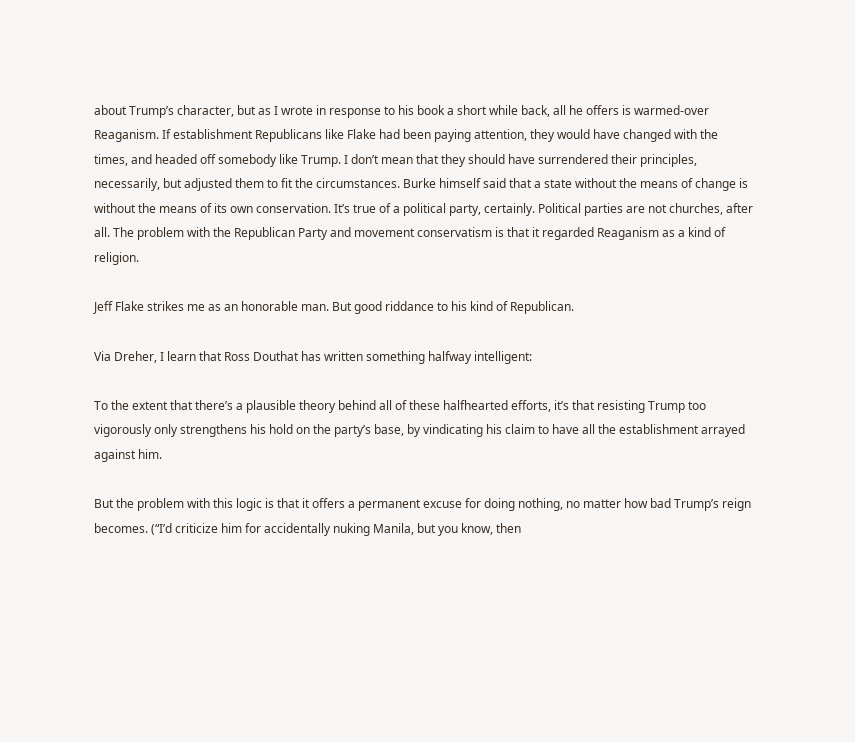about Trump’s character, but as I wrote in response to his book a short while back, all he offers is warmed-over Reaganism. If establishment Republicans like Flake had been paying attention, they would have changed with the times, and headed off somebody like Trump. I don’t mean that they should have surrendered their principles, necessarily, but adjusted them to fit the circumstances. Burke himself said that a state without the means of change is without the means of its own conservation. It’s true of a political party, certainly. Political parties are not churches, after all. The problem with the Republican Party and movement conservatism is that it regarded Reaganism as a kind of religion.

Jeff Flake strikes me as an honorable man. But good riddance to his kind of Republican.

Via Dreher, I learn that Ross Douthat has written something halfway intelligent:

To the extent that there’s a plausible theory behind all of these halfhearted efforts, it’s that resisting Trump too vigorously only strengthens his hold on the party’s base, by vindicating his claim to have all the establishment arrayed against him.

But the problem with this logic is that it offers a permanent excuse for doing nothing, no matter how bad Trump’s reign becomes. (“I’d criticize him for accidentally nuking Manila, but you know, then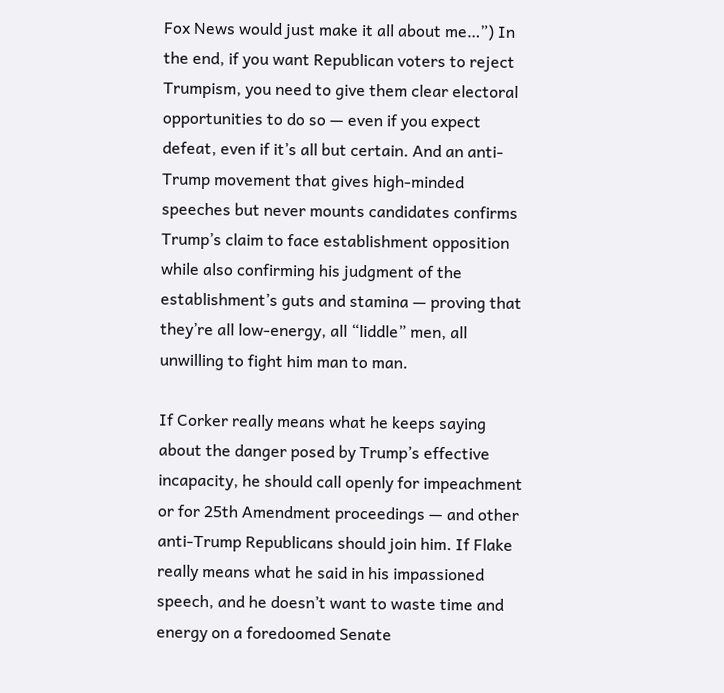Fox News would just make it all about me…”) In the end, if you want Republican voters to reject Trumpism, you need to give them clear electoral opportunities to do so — even if you expect defeat, even if it’s all but certain. And an anti-Trump movement that gives high-minded speeches but never mounts candidates confirms Trump’s claim to face establishment opposition while also confirming his judgment of the establishment’s guts and stamina — proving that they’re all low-energy, all “liddle” men, all unwilling to fight him man to man.

If Corker really means what he keeps saying about the danger posed by Trump’s effective incapacity, he should call openly for impeachment or for 25th Amendment proceedings — and other anti-Trump Republicans should join him. If Flake really means what he said in his impassioned speech, and he doesn’t want to waste time and energy on a foredoomed Senate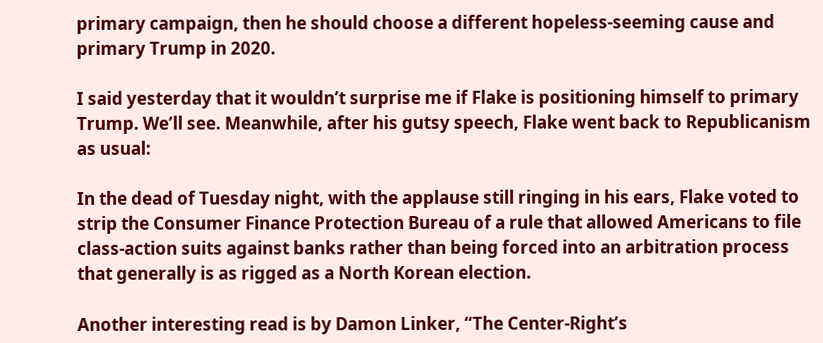primary campaign, then he should choose a different hopeless-seeming cause and primary Trump in 2020.

I said yesterday that it wouldn’t surprise me if Flake is positioning himself to primary Trump. We’ll see. Meanwhile, after his gutsy speech, Flake went back to Republicanism as usual:

In the dead of Tuesday night, with the applause still ringing in his ears, Flake voted to strip the Consumer Finance Protection Bureau of a rule that allowed Americans to file class-action suits against banks rather than being forced into an arbitration process that generally is as rigged as a North Korean election.

Another interesting read is by Damon Linker, “The Center-Right’s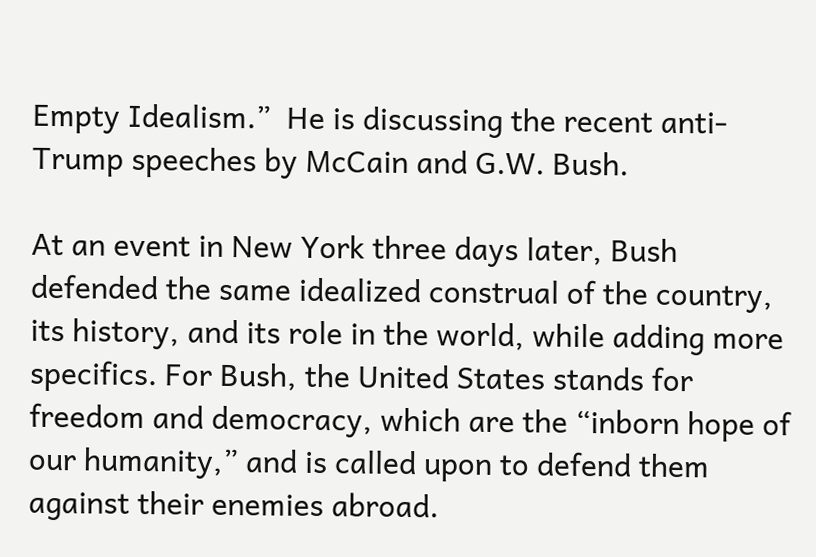Empty Idealism.”  He is discussing the recent anti-Trump speeches by McCain and G.W. Bush.

At an event in New York three days later, Bush defended the same idealized construal of the country, its history, and its role in the world, while adding more specifics. For Bush, the United States stands for freedom and democracy, which are the “inborn hope of our humanity,” and is called upon to defend them against their enemies abroad.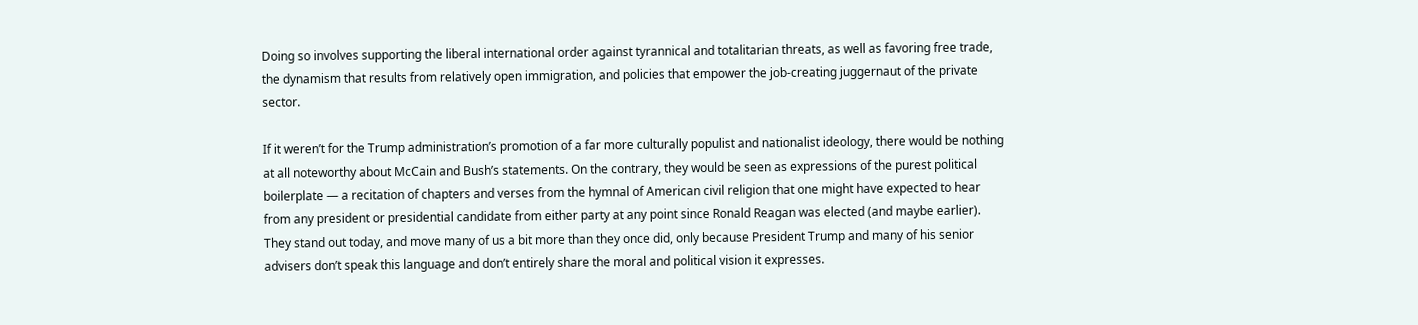Doing so involves supporting the liberal international order against tyrannical and totalitarian threats, as well as favoring free trade, the dynamism that results from relatively open immigration, and policies that empower the job-creating juggernaut of the private sector.

If it weren’t for the Trump administration’s promotion of a far more culturally populist and nationalist ideology, there would be nothing at all noteworthy about McCain and Bush’s statements. On the contrary, they would be seen as expressions of the purest political boilerplate — a recitation of chapters and verses from the hymnal of American civil religion that one might have expected to hear from any president or presidential candidate from either party at any point since Ronald Reagan was elected (and maybe earlier). They stand out today, and move many of us a bit more than they once did, only because President Trump and many of his senior advisers don’t speak this language and don’t entirely share the moral and political vision it expresses.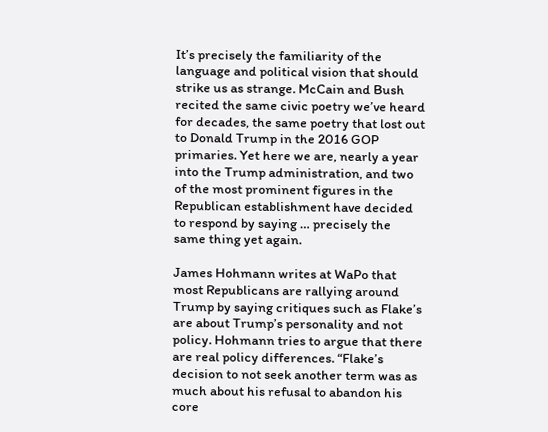It’s precisely the familiarity of the language and political vision that should strike us as strange. McCain and Bush recited the same civic poetry we’ve heard for decades, the same poetry that lost out to Donald Trump in the 2016 GOP primaries. Yet here we are, nearly a year into the Trump administration, and two of the most prominent figures in the Republican establishment have decided to respond by saying … precisely the same thing yet again.

James Hohmann writes at WaPo that most Republicans are rallying around Trump by saying critiques such as Flake’s are about Trump’s personality and not policy. Hohmann tries to argue that there are real policy differences. “Flake’s decision to not seek another term was as much about his refusal to abandon his core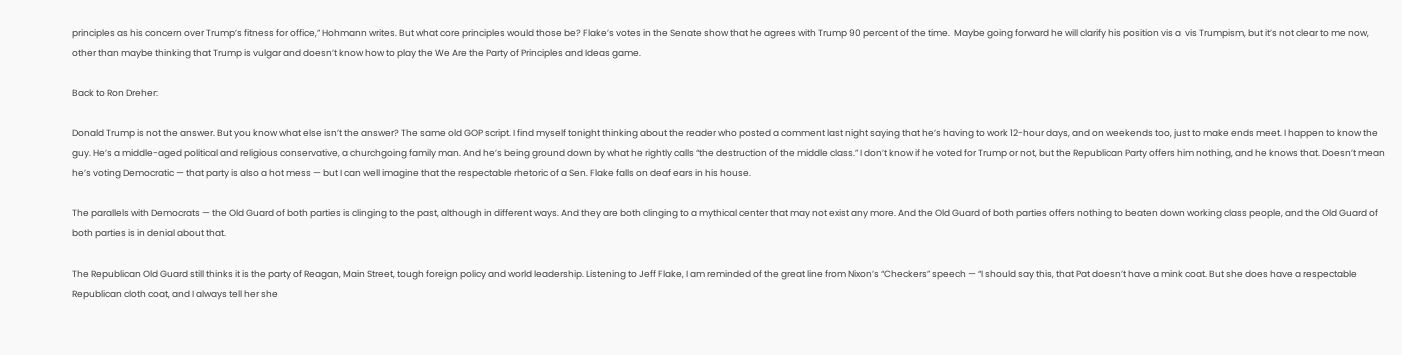principles as his concern over Trump’s fitness for office,” Hohmann writes. But what core principles would those be? Flake’s votes in the Senate show that he agrees with Trump 90 percent of the time.  Maybe going forward he will clarify his position vis a  vis Trumpism, but it’s not clear to me now, other than maybe thinking that Trump is vulgar and doesn’t know how to play the We Are the Party of Principles and Ideas game.

Back to Ron Dreher:

Donald Trump is not the answer. But you know what else isn’t the answer? The same old GOP script. I find myself tonight thinking about the reader who posted a comment last night saying that he’s having to work 12-hour days, and on weekends too, just to make ends meet. I happen to know the guy. He’s a middle-aged political and religious conservative, a churchgoing family man. And he’s being ground down by what he rightly calls “the destruction of the middle class.” I don’t know if he voted for Trump or not, but the Republican Party offers him nothing, and he knows that. Doesn’t mean he’s voting Democratic — that party is also a hot mess — but I can well imagine that the respectable rhetoric of a Sen. Flake falls on deaf ears in his house.

The parallels with Democrats — the Old Guard of both parties is clinging to the past, although in different ways. And they are both clinging to a mythical center that may not exist any more. And the Old Guard of both parties offers nothing to beaten down working class people, and the Old Guard of both parties is in denial about that.

The Republican Old Guard still thinks it is the party of Reagan, Main Street, tough foreign policy and world leadership. Listening to Jeff Flake, I am reminded of the great line from Nixon’s “Checkers” speech — “I should say this, that Pat doesn’t have a mink coat. But she does have a respectable Republican cloth coat, and I always tell her she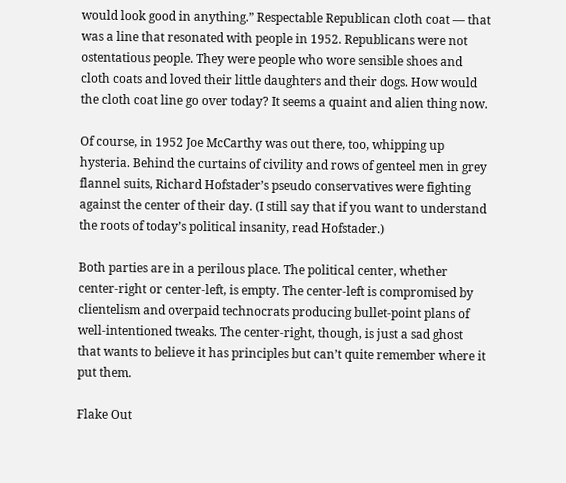would look good in anything.” Respectable Republican cloth coat — that was a line that resonated with people in 1952. Republicans were not ostentatious people. They were people who wore sensible shoes and cloth coats and loved their little daughters and their dogs. How would the cloth coat line go over today? It seems a quaint and alien thing now.

Of course, in 1952 Joe McCarthy was out there, too, whipping up hysteria. Behind the curtains of civility and rows of genteel men in grey flannel suits, Richard Hofstader’s pseudo conservatives were fighting against the center of their day. (I still say that if you want to understand the roots of today’s political insanity, read Hofstader.)

Both parties are in a perilous place. The political center, whether center-right or center-left, is empty. The center-left is compromised by clientelism and overpaid technocrats producing bullet-point plans of well-intentioned tweaks. The center-right, though, is just a sad ghost that wants to believe it has principles but can’t quite remember where it put them.

Flake Out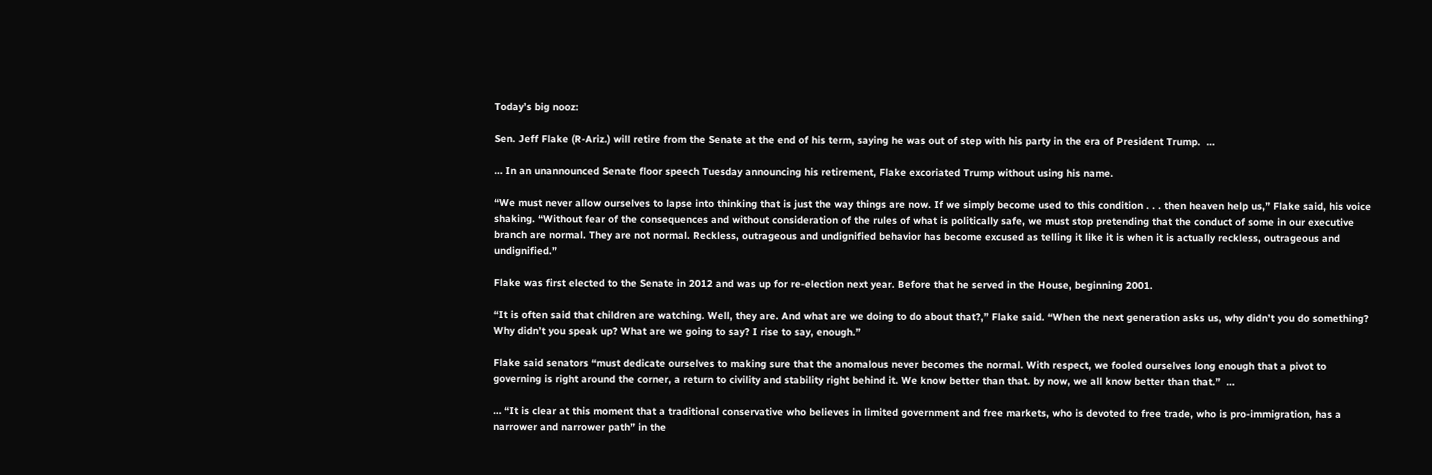Today’s big nooz:

Sen. Jeff Flake (R-Ariz.) will retire from the Senate at the end of his term, saying he was out of step with his party in the era of President Trump.  …

… In an unannounced Senate floor speech Tuesday announcing his retirement, Flake excoriated Trump without using his name.

“We must never allow ourselves to lapse into thinking that is just the way things are now. If we simply become used to this condition . . . then heaven help us,” Flake said, his voice shaking. “Without fear of the consequences and without consideration of the rules of what is politically safe, we must stop pretending that the conduct of some in our executive branch are normal. They are not normal. Reckless, outrageous and undignified behavior has become excused as telling it like it is when it is actually reckless, outrageous and undignified.”

Flake was first elected to the Senate in 2012 and was up for re-election next year. Before that he served in the House, beginning 2001.

“It is often said that children are watching. Well, they are. And what are we doing to do about that?,” Flake said. “When the next generation asks us, why didn’t you do something? Why didn’t you speak up? What are we going to say? I rise to say, enough.”

Flake said senators “must dedicate ourselves to making sure that the anomalous never becomes the normal. With respect, we fooled ourselves long enough that a pivot to governing is right around the corner, a return to civility and stability right behind it. We know better than that. by now, we all know better than that.”  …

… “It is clear at this moment that a traditional conservative who believes in limited government and free markets, who is devoted to free trade, who is pro-immigration, has a narrower and narrower path” in the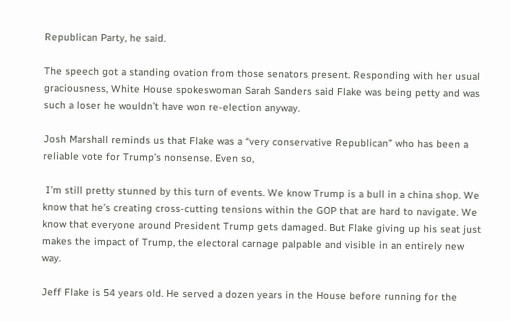Republican Party, he said.

The speech got a standing ovation from those senators present. Responding with her usual graciousness, White House spokeswoman Sarah Sanders said Flake was being petty and was such a loser he wouldn’t have won re-election anyway.

Josh Marshall reminds us that Flake was a “very conservative Republican” who has been a reliable vote for Trump’s nonsense. Even so,

 I’m still pretty stunned by this turn of events. We know Trump is a bull in a china shop. We know that he’s creating cross-cutting tensions within the GOP that are hard to navigate. We know that everyone around President Trump gets damaged. But Flake giving up his seat just makes the impact of Trump, the electoral carnage palpable and visible in an entirely new way.

Jeff Flake is 54 years old. He served a dozen years in the House before running for the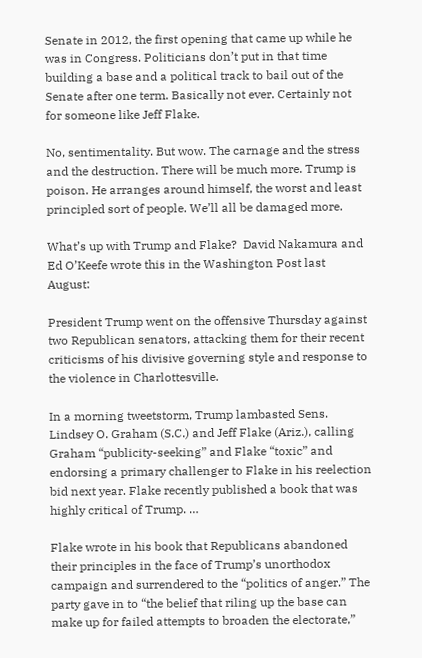Senate in 2012, the first opening that came up while he was in Congress. Politicians don’t put in that time building a base and a political track to bail out of the Senate after one term. Basically not ever. Certainly not for someone like Jeff Flake.

No, sentimentality. But wow. The carnage and the stress and the destruction. There will be much more. Trump is poison. He arranges around himself, the worst and least principled sort of people. We’ll all be damaged more.

What’s up with Trump and Flake?  David Nakamura and Ed O’Keefe wrote this in the Washington Post last August:

President Trump went on the offensive Thursday against two Republican senators, attacking them for their recent criticisms of his divisive governing style and response to the violence in Charlottesville.

In a morning tweetstorm, Trump lambasted Sens. Lindsey O. Graham (S.C.) and Jeff Flake (Ariz.), calling Graham “publicity-seeking” and Flake “toxic” and endorsing a primary challenger to Flake in his reelection bid next year. Flake recently published a book that was highly critical of Trump. …

Flake wrote in his book that Republicans abandoned their principles in the face of Trump’s unorthodox campaign and surrendered to the “politics of anger.” The party gave in to “the belief that riling up the base can make up for failed attempts to broaden the electorate,”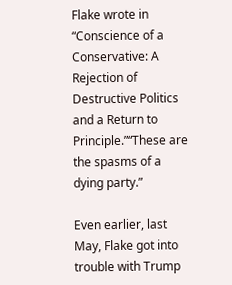Flake wrote in “Conscience of a Conservative: A Rejection of Destructive Politics and a Return to Principle.”“These are the spasms of a dying party.”

Even earlier, last May, Flake got into trouble with Trump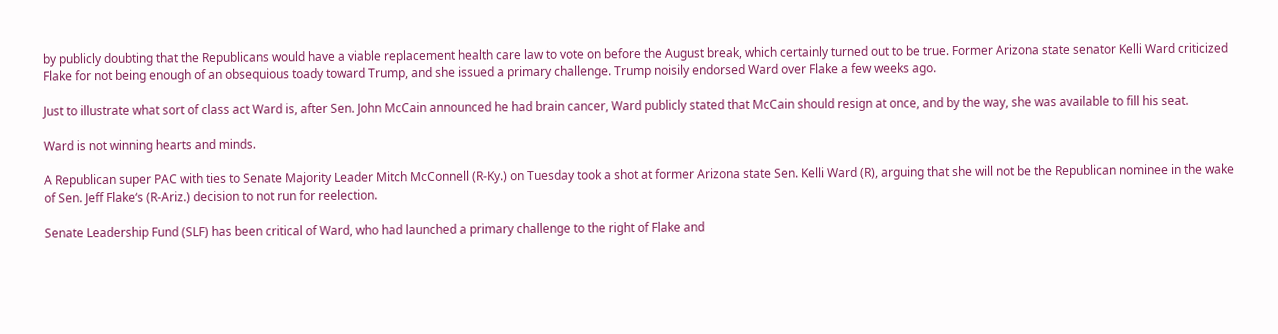by publicly doubting that the Republicans would have a viable replacement health care law to vote on before the August break, which certainly turned out to be true. Former Arizona state senator Kelli Ward criticized Flake for not being enough of an obsequious toady toward Trump, and she issued a primary challenge. Trump noisily endorsed Ward over Flake a few weeks ago.

Just to illustrate what sort of class act Ward is, after Sen. John McCain announced he had brain cancer, Ward publicly stated that McCain should resign at once, and by the way, she was available to fill his seat.

Ward is not winning hearts and minds.

A Republican super PAC with ties to Senate Majority Leader Mitch McConnell (R-Ky.) on Tuesday took a shot at former Arizona state Sen. Kelli Ward (R), arguing that she will not be the Republican nominee in the wake of Sen. Jeff Flake‘s (R-Ariz.) decision to not run for reelection.

Senate Leadership Fund (SLF) has been critical of Ward, who had launched a primary challenge to the right of Flake and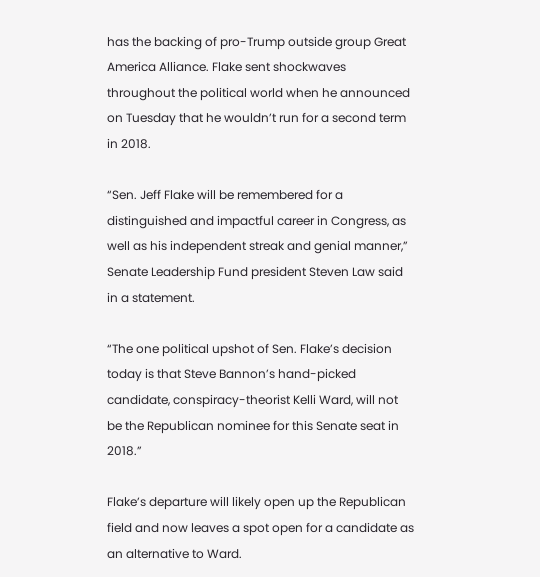has the backing of pro-Trump outside group Great America Alliance. Flake sent shockwaves throughout the political world when he announced on Tuesday that he wouldn’t run for a second term in 2018.

“Sen. Jeff Flake will be remembered for a distinguished and impactful career in Congress, as well as his independent streak and genial manner,” Senate Leadership Fund president Steven Law said in a statement.

“The one political upshot of Sen. Flake’s decision today is that Steve Bannon’s hand-picked candidate, conspiracy-theorist Kelli Ward, will not be the Republican nominee for this Senate seat in 2018.”

Flake’s departure will likely open up the Republican field and now leaves a spot open for a candidate as an alternative to Ward.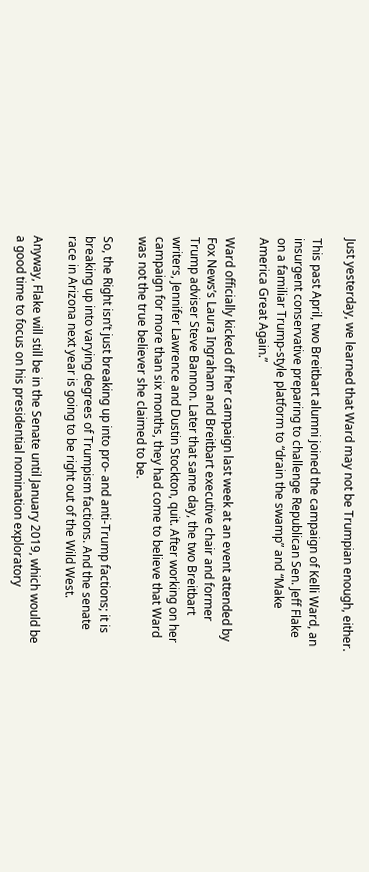Just yesterday, we learned that Ward may not be Trumpian enough, either.

This past April, two Breitbart alumni joined the campaign of Kelli Ward, an insurgent conservative preparing to challenge Republican Sen. Jeff Flake on a familiar Trump-style platform to “drain the swamp” and “Make America Great Again.”

Ward officially kicked off her campaign last week at an event attended by Fox News’s Laura Ingraham and Breitbart executive chair and former Trump adviser Steve Bannon. Later that same day, the two Breitbart writers, Jennifer Lawrence and Dustin Stockton, quit. After working on her campaign for more than six months, they had come to believe that Ward was not the true believer she claimed to be.

So, the Right isn’t just breaking up into pro- and anti-Trump factions; it is breaking up into varying degrees of Trumpism factions. And the senate race in Arizona next year is going to be right out of the Wild West.

Anyway, Flake will still be in the Senate until January 2019, which would be a good time to focus on his presidential nomination exploratory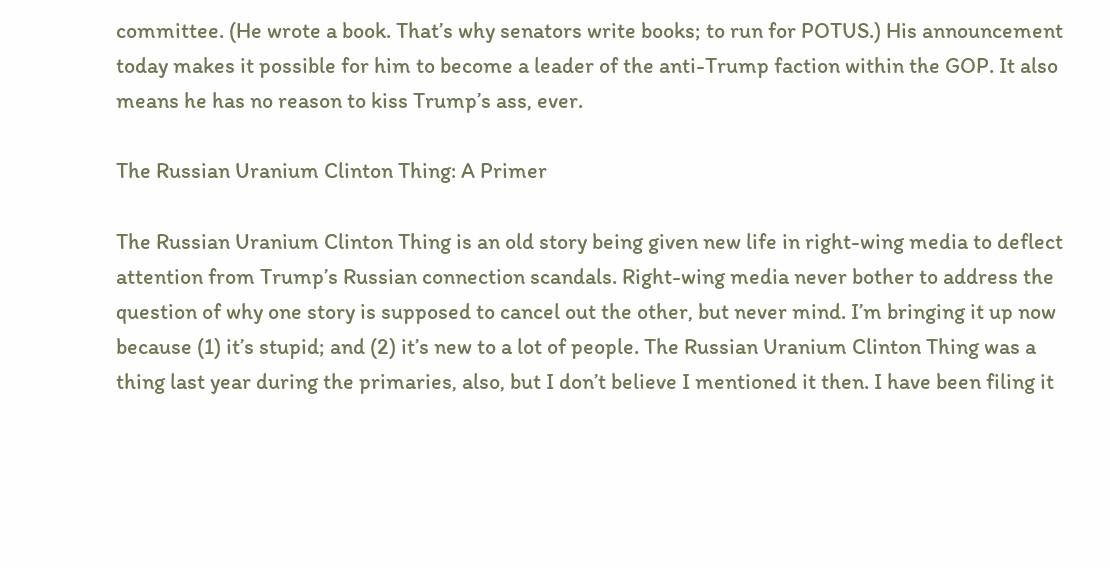committee. (He wrote a book. That’s why senators write books; to run for POTUS.) His announcement today makes it possible for him to become a leader of the anti-Trump faction within the GOP. It also means he has no reason to kiss Trump’s ass, ever.

The Russian Uranium Clinton Thing: A Primer

The Russian Uranium Clinton Thing is an old story being given new life in right-wing media to deflect attention from Trump’s Russian connection scandals. Right-wing media never bother to address the question of why one story is supposed to cancel out the other, but never mind. I’m bringing it up now because (1) it’s stupid; and (2) it’s new to a lot of people. The Russian Uranium Clinton Thing was a thing last year during the primaries, also, but I don’t believe I mentioned it then. I have been filing it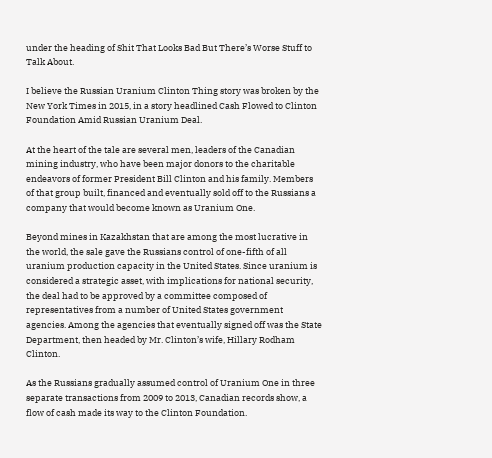under the heading of Shit That Looks Bad But There’s Worse Stuff to Talk About.

I believe the Russian Uranium Clinton Thing story was broken by the New York Times in 2015, in a story headlined Cash Flowed to Clinton Foundation Amid Russian Uranium Deal.

At the heart of the tale are several men, leaders of the Canadian mining industry, who have been major donors to the charitable endeavors of former President Bill Clinton and his family. Members of that group built, financed and eventually sold off to the Russians a company that would become known as Uranium One.

Beyond mines in Kazakhstan that are among the most lucrative in the world, the sale gave the Russians control of one-fifth of all uranium production capacity in the United States. Since uranium is considered a strategic asset, with implications for national security, the deal had to be approved by a committee composed of representatives from a number of United States government agencies. Among the agencies that eventually signed off was the State Department, then headed by Mr. Clinton’s wife, Hillary Rodham Clinton.

As the Russians gradually assumed control of Uranium One in three separate transactions from 2009 to 2013, Canadian records show, a flow of cash made its way to the Clinton Foundation.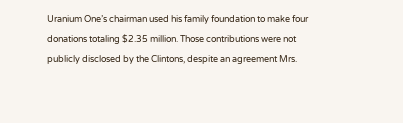Uranium One’s chairman used his family foundation to make four donations totaling $2.35 million. Those contributions were not publicly disclosed by the Clintons, despite an agreement Mrs.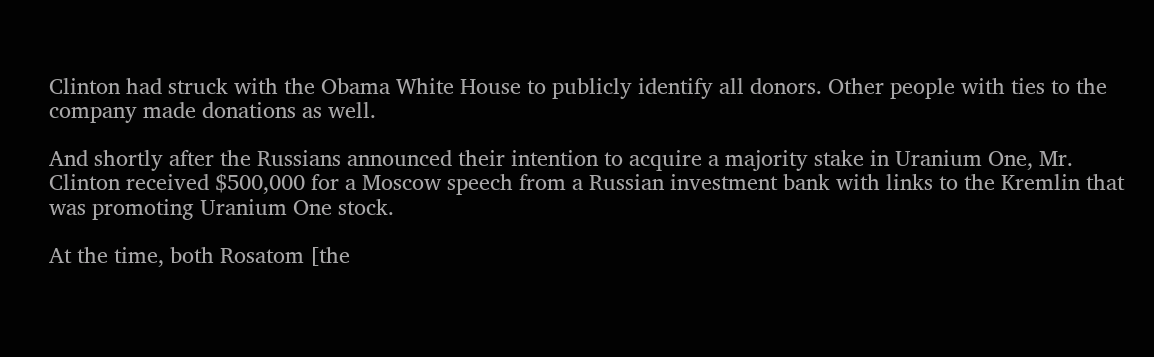Clinton had struck with the Obama White House to publicly identify all donors. Other people with ties to the company made donations as well.

And shortly after the Russians announced their intention to acquire a majority stake in Uranium One, Mr. Clinton received $500,000 for a Moscow speech from a Russian investment bank with links to the Kremlin that was promoting Uranium One stock.

At the time, both Rosatom [the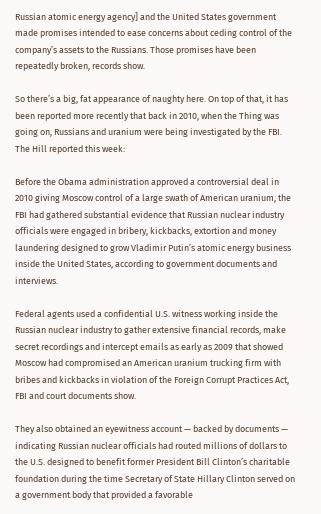Russian atomic energy agency] and the United States government made promises intended to ease concerns about ceding control of the company’s assets to the Russians. Those promises have been repeatedly broken, records show.

So there’s a big, fat appearance of naughty here. On top of that, it has been reported more recently that back in 2010, when the Thing was going on, Russians and uranium were being investigated by the FBI. The Hill reported this week:

Before the Obama administration approved a controversial deal in 2010 giving Moscow control of a large swath of American uranium, the FBI had gathered substantial evidence that Russian nuclear industry officials were engaged in bribery, kickbacks, extortion and money laundering designed to grow Vladimir Putin’s atomic energy business inside the United States, according to government documents and interviews.

Federal agents used a confidential U.S. witness working inside the Russian nuclear industry to gather extensive financial records, make secret recordings and intercept emails as early as 2009 that showed Moscow had compromised an American uranium trucking firm with bribes and kickbacks in violation of the Foreign Corrupt Practices Act, FBI and court documents show.

They also obtained an eyewitness account — backed by documents — indicating Russian nuclear officials had routed millions of dollars to the U.S. designed to benefit former President Bill Clinton’s charitable foundation during the time Secretary of State Hillary Clinton served on a government body that provided a favorable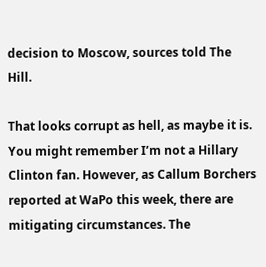decision to Moscow, sources told The Hill.

That looks corrupt as hell, as maybe it is. You might remember I’m not a Hillary Clinton fan. However, as Callum Borchers reported at WaPo this week, there are mitigating circumstances. The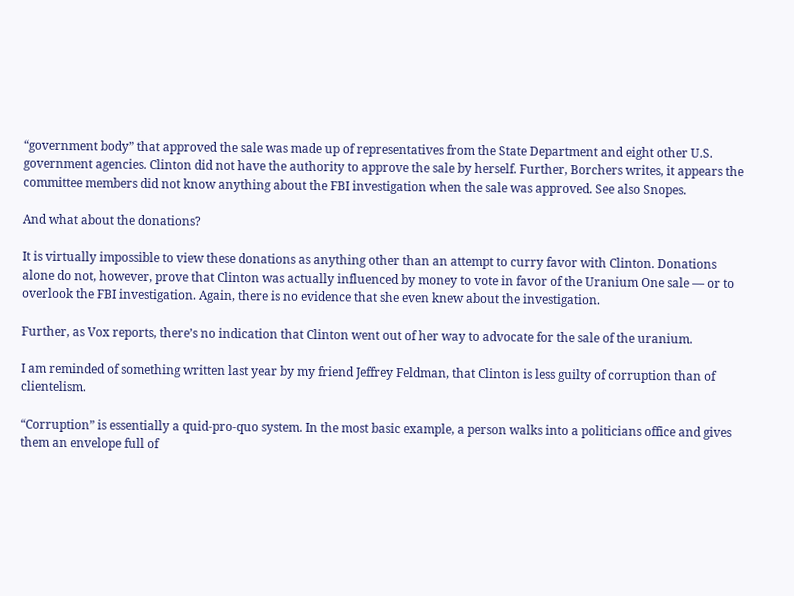“government body” that approved the sale was made up of representatives from the State Department and eight other U.S. government agencies. Clinton did not have the authority to approve the sale by herself. Further, Borchers writes, it appears the committee members did not know anything about the FBI investigation when the sale was approved. See also Snopes.

And what about the donations?

It is virtually impossible to view these donations as anything other than an attempt to curry favor with Clinton. Donations alone do not, however, prove that Clinton was actually influenced by money to vote in favor of the Uranium One sale — or to overlook the FBI investigation. Again, there is no evidence that she even knew about the investigation.

Further, as Vox reports, there’s no indication that Clinton went out of her way to advocate for the sale of the uranium.

I am reminded of something written last year by my friend Jeffrey Feldman, that Clinton is less guilty of corruption than of clientelism.

“Corruption” is essentially a quid-pro-quo system. In the most basic example, a person walks into a politicians office and gives them an envelope full of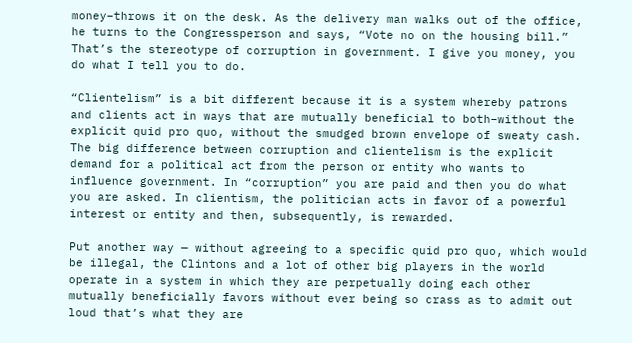money–throws it on the desk. As the delivery man walks out of the office, he turns to the Congressperson and says, “Vote no on the housing bill.”  That’s the stereotype of corruption in government. I give you money, you do what I tell you to do.

“Clientelism” is a bit different because it is a system whereby patrons and clients act in ways that are mutually beneficial to both–without the explicit quid pro quo, without the smudged brown envelope of sweaty cash.  The big difference between corruption and clientelism is the explicit demand for a political act from the person or entity who wants to influence government. In “corruption” you are paid and then you do what you are asked. In clientism, the politician acts in favor of a powerful interest or entity and then, subsequently, is rewarded.

Put another way — without agreeing to a specific quid pro quo, which would be illegal, the Clintons and a lot of other big players in the world operate in a system in which they are perpetually doing each other mutually beneficially favors without ever being so crass as to admit out loud that’s what they are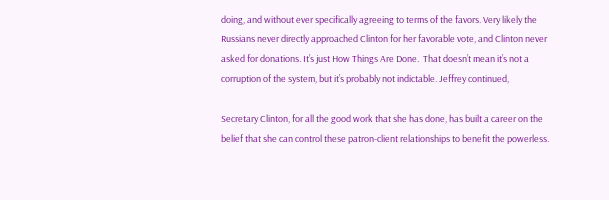doing, and without ever specifically agreeing to terms of the favors. Very likely the Russians never directly approached Clinton for her favorable vote, and Clinton never asked for donations. It’s just How Things Are Done.  That doesn’t mean it’s not a corruption of the system, but it’s probably not indictable. Jeffrey continued,

Secretary Clinton, for all the good work that she has done, has built a career on the belief that she can control these patron-client relationships to benefit the powerless.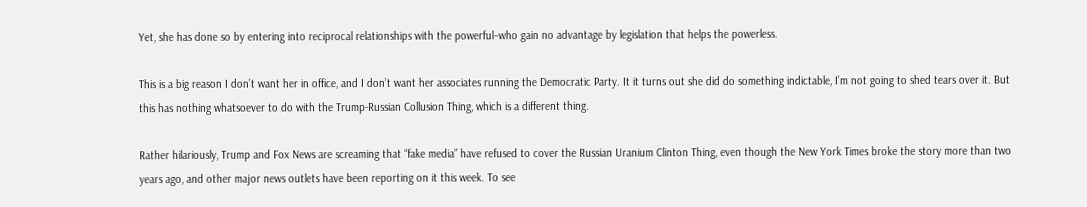Yet, she has done so by entering into reciprocal relationships with the powerful–who gain no advantage by legislation that helps the powerless.

This is a big reason I don’t want her in office, and I don’t want her associates running the Democratic Party. It it turns out she did do something indictable, I’m not going to shed tears over it. But this has nothing whatsoever to do with the Trump-Russian Collusion Thing, which is a different thing.

Rather hilariously, Trump and Fox News are screaming that “fake media” have refused to cover the Russian Uranium Clinton Thing, even though the New York Times broke the story more than two years ago, and other major news outlets have been reporting on it this week. To see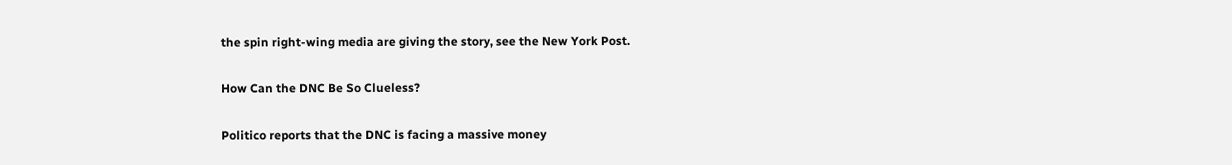the spin right-wing media are giving the story, see the New York Post.

How Can the DNC Be So Clueless?

Politico reports that the DNC is facing a massive money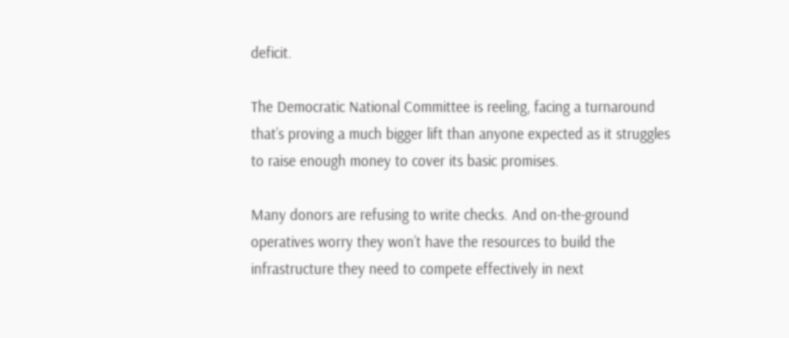deficit.

The Democratic National Committee is reeling, facing a turnaround that’s proving a much bigger lift than anyone expected as it struggles to raise enough money to cover its basic promises.

Many donors are refusing to write checks. And on-the-ground operatives worry they won’t have the resources to build the infrastructure they need to compete effectively in next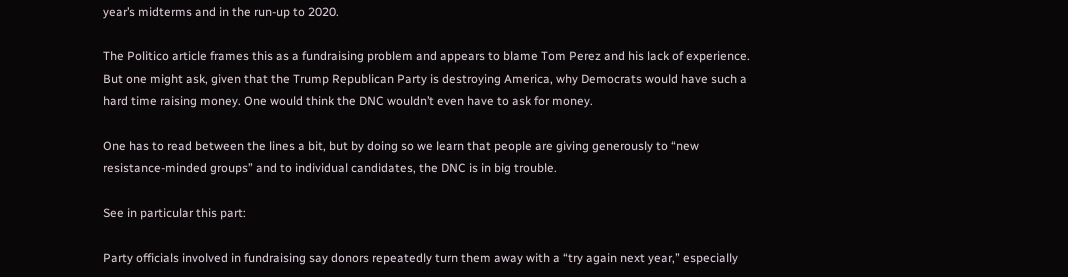year’s midterms and in the run-up to 2020.

The Politico article frames this as a fundraising problem and appears to blame Tom Perez and his lack of experience. But one might ask, given that the Trump Republican Party is destroying America, why Democrats would have such a hard time raising money. One would think the DNC wouldn’t even have to ask for money.

One has to read between the lines a bit, but by doing so we learn that people are giving generously to “new resistance-minded groups” and to individual candidates, the DNC is in big trouble.

See in particular this part:

Party officials involved in fundraising say donors repeatedly turn them away with a “try again next year,” especially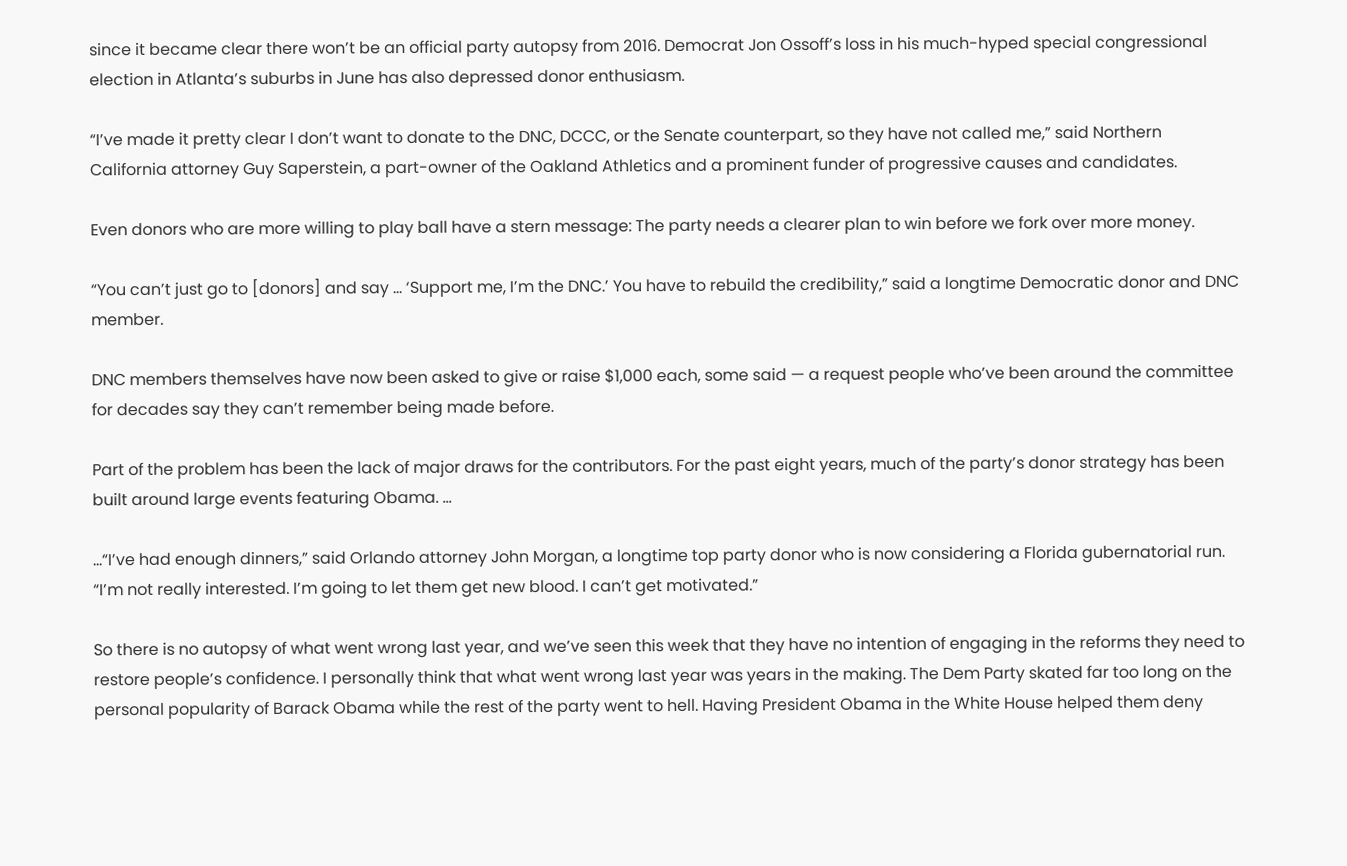since it became clear there won’t be an official party autopsy from 2016. Democrat Jon Ossoff’s loss in his much-hyped special congressional election in Atlanta’s suburbs in June has also depressed donor enthusiasm.

“I’ve made it pretty clear I don’t want to donate to the DNC, DCCC, or the Senate counterpart, so they have not called me,” said Northern California attorney Guy Saperstein, a part-owner of the Oakland Athletics and a prominent funder of progressive causes and candidates.

Even donors who are more willing to play ball have a stern message: The party needs a clearer plan to win before we fork over more money.

“You can’t just go to [donors] and say … ‘Support me, I’m the DNC.’ You have to rebuild the credibility,” said a longtime Democratic donor and DNC member.

DNC members themselves have now been asked to give or raise $1,000 each, some said — a request people who’ve been around the committee for decades say they can’t remember being made before.

Part of the problem has been the lack of major draws for the contributors. For the past eight years, much of the party’s donor strategy has been built around large events featuring Obama. …

…“I’ve had enough dinners,” said Orlando attorney John Morgan, a longtime top party donor who is now considering a Florida gubernatorial run. “I’m not really interested. I’m going to let them get new blood. I can’t get motivated.”

So there is no autopsy of what went wrong last year, and we’ve seen this week that they have no intention of engaging in the reforms they need to restore people’s confidence. I personally think that what went wrong last year was years in the making. The Dem Party skated far too long on the personal popularity of Barack Obama while the rest of the party went to hell. Having President Obama in the White House helped them deny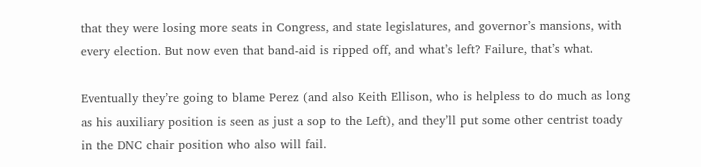that they were losing more seats in Congress, and state legislatures, and governor’s mansions, with every election. But now even that band-aid is ripped off, and what’s left? Failure, that’s what.

Eventually they’re going to blame Perez (and also Keith Ellison, who is helpless to do much as long as his auxiliary position is seen as just a sop to the Left), and they’ll put some other centrist toady in the DNC chair position who also will fail.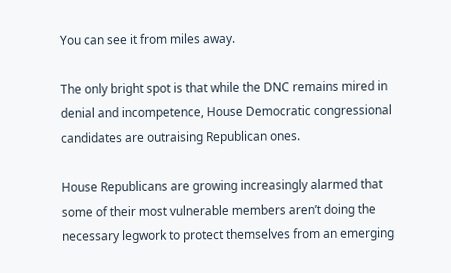You can see it from miles away.

The only bright spot is that while the DNC remains mired in denial and incompetence, House Democratic congressional candidates are outraising Republican ones.

House Republicans are growing increasingly alarmed that some of their most vulnerable members aren’t doing the necessary legwork to protect themselves from an emerging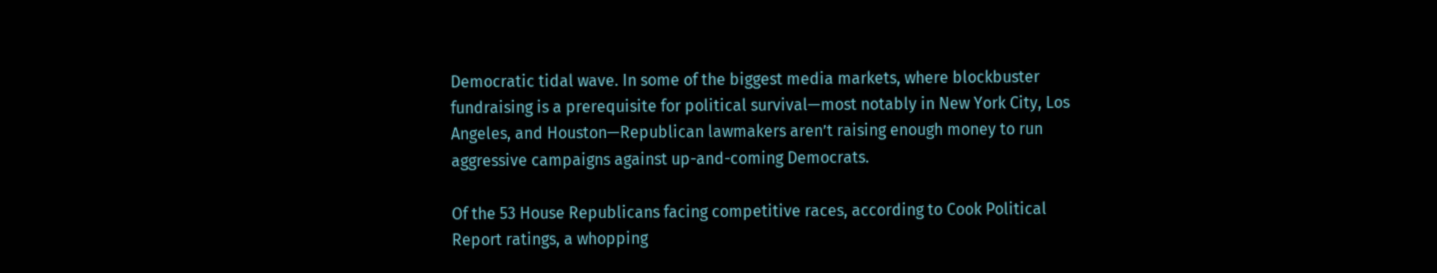Democratic tidal wave. In some of the biggest media markets, where blockbuster fundraising is a prerequisite for political survival—most notably in New York City, Los Angeles, and Houston—Republican lawmakers aren’t raising enough money to run aggressive campaigns against up-and-coming Democrats.

Of the 53 House Republicans facing competitive races, according to Cook Political Report ratings, a whopping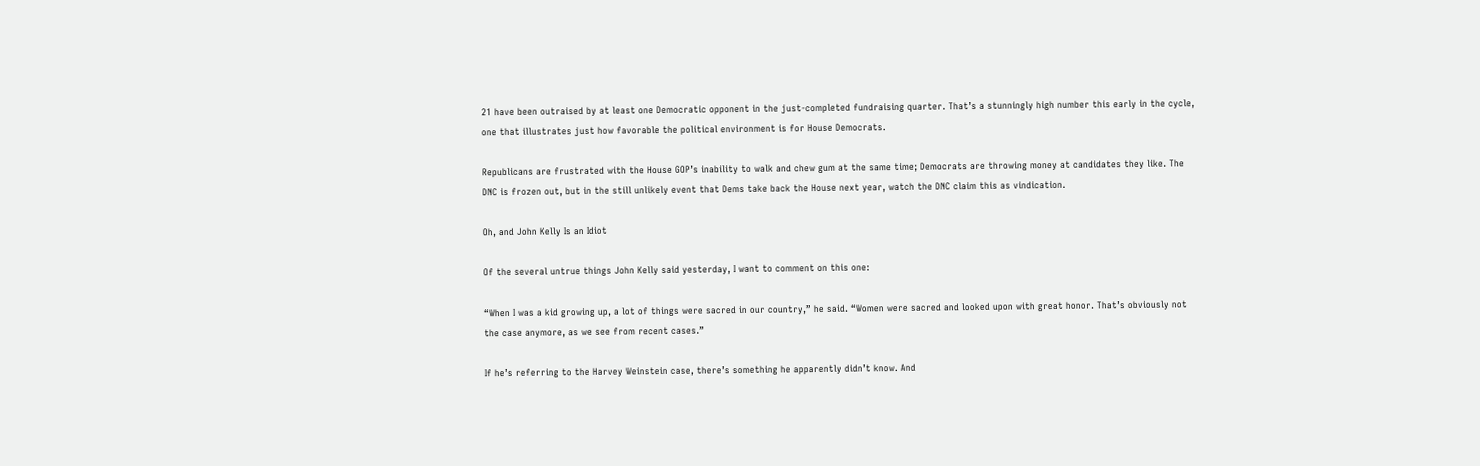21 have been outraised by at least one Democratic opponent in the just-completed fundraising quarter. That’s a stunningly high number this early in the cycle, one that illustrates just how favorable the political environment is for House Democrats.

Republicans are frustrated with the House GOP’s inability to walk and chew gum at the same time; Democrats are throwing money at candidates they like. The DNC is frozen out, but in the still unlikely event that Dems take back the House next year, watch the DNC claim this as vindication.

Oh, and John Kelly Is an Idiot

Of the several untrue things John Kelly said yesterday, I want to comment on this one:

“When I was a kid growing up, a lot of things were sacred in our country,” he said. “Women were sacred and looked upon with great honor. That’s obviously not the case anymore, as we see from recent cases.”

If he’s referring to the Harvey Weinstein case, there’s something he apparently didn’t know. And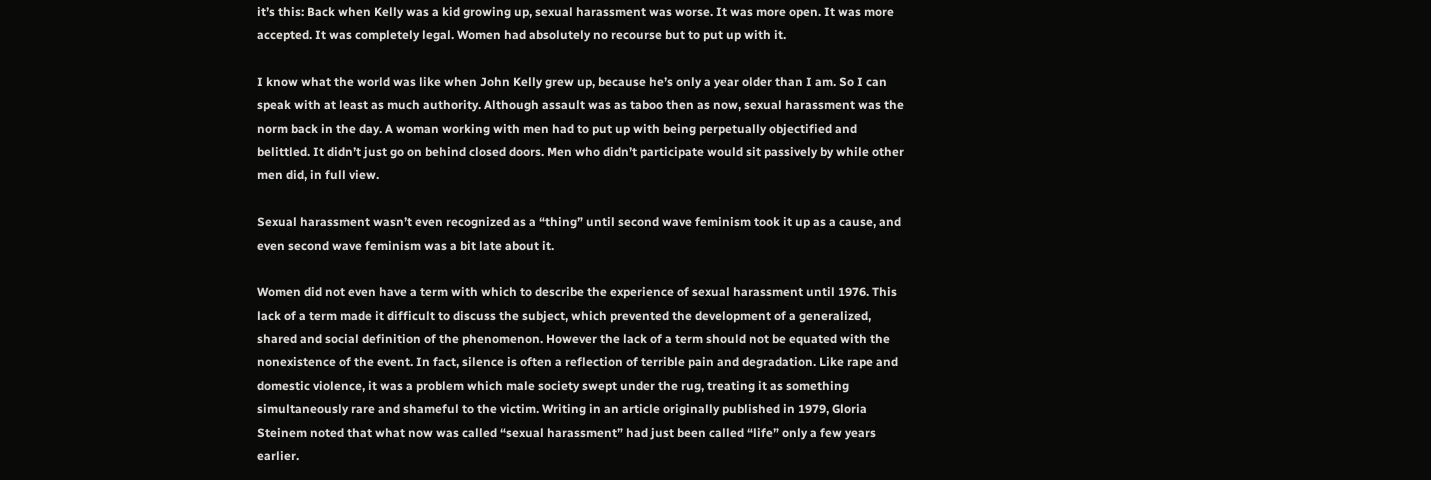it’s this: Back when Kelly was a kid growing up, sexual harassment was worse. It was more open. It was more accepted. It was completely legal. Women had absolutely no recourse but to put up with it.

I know what the world was like when John Kelly grew up, because he’s only a year older than I am. So I can speak with at least as much authority. Although assault was as taboo then as now, sexual harassment was the norm back in the day. A woman working with men had to put up with being perpetually objectified and belittled. It didn’t just go on behind closed doors. Men who didn’t participate would sit passively by while other men did, in full view.

Sexual harassment wasn’t even recognized as a “thing” until second wave feminism took it up as a cause, and even second wave feminism was a bit late about it.

Women did not even have a term with which to describe the experience of sexual harassment until 1976. This lack of a term made it difficult to discuss the subject, which prevented the development of a generalized, shared and social definition of the phenomenon. However the lack of a term should not be equated with the nonexistence of the event. In fact, silence is often a reflection of terrible pain and degradation. Like rape and domestic violence, it was a problem which male society swept under the rug, treating it as something simultaneously rare and shameful to the victim. Writing in an article originally published in 1979, Gloria Steinem noted that what now was called “sexual harassment” had just been called “life” only a few years earlier.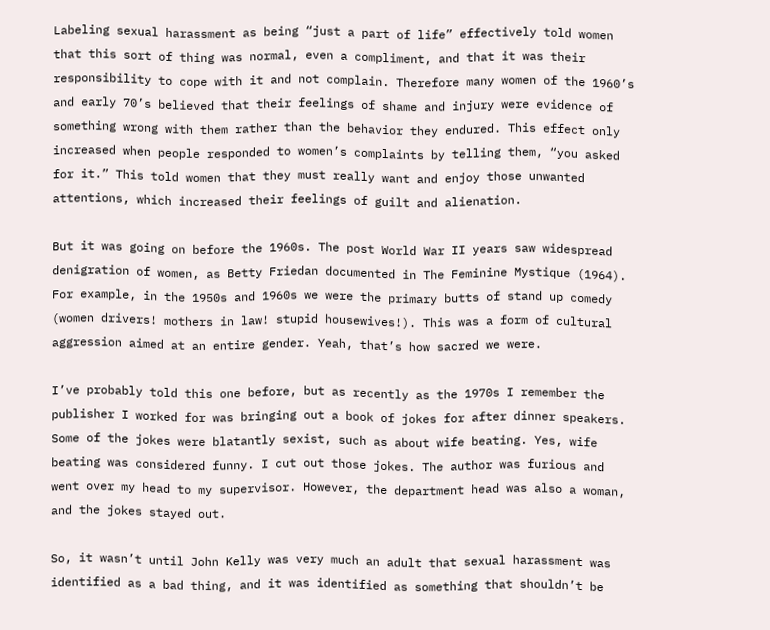Labeling sexual harassment as being “just a part of life” effectively told women that this sort of thing was normal, even a compliment, and that it was their responsibility to cope with it and not complain. Therefore many women of the 1960’s and early 70’s believed that their feelings of shame and injury were evidence of something wrong with them rather than the behavior they endured. This effect only increased when people responded to women’s complaints by telling them, “you asked for it.” This told women that they must really want and enjoy those unwanted attentions, which increased their feelings of guilt and alienation.

But it was going on before the 1960s. The post World War II years saw widespread denigration of women, as Betty Friedan documented in The Feminine Mystique (1964). For example, in the 1950s and 1960s we were the primary butts of stand up comedy (women drivers! mothers in law! stupid housewives!). This was a form of cultural aggression aimed at an entire gender. Yeah, that’s how sacred we were.

I’ve probably told this one before, but as recently as the 1970s I remember the publisher I worked for was bringing out a book of jokes for after dinner speakers. Some of the jokes were blatantly sexist, such as about wife beating. Yes, wife beating was considered funny. I cut out those jokes. The author was furious and went over my head to my supervisor. However, the department head was also a woman, and the jokes stayed out.

So, it wasn’t until John Kelly was very much an adult that sexual harassment was identified as a bad thing, and it was identified as something that shouldn’t be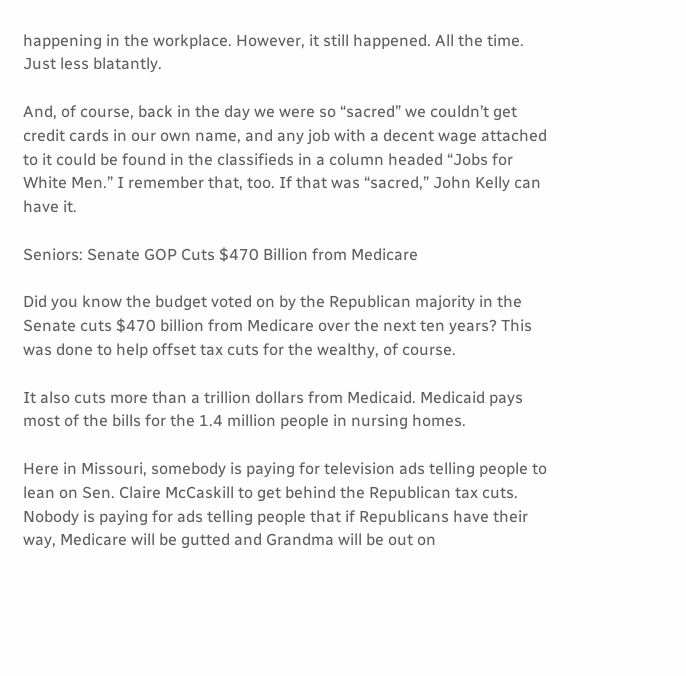happening in the workplace. However, it still happened. All the time. Just less blatantly.

And, of course, back in the day we were so “sacred” we couldn’t get credit cards in our own name, and any job with a decent wage attached to it could be found in the classifieds in a column headed “Jobs for White Men.” I remember that, too. If that was “sacred,” John Kelly can have it.

Seniors: Senate GOP Cuts $470 Billion from Medicare

Did you know the budget voted on by the Republican majority in the Senate cuts $470 billion from Medicare over the next ten years? This was done to help offset tax cuts for the wealthy, of course.

It also cuts more than a trillion dollars from Medicaid. Medicaid pays most of the bills for the 1.4 million people in nursing homes.

Here in Missouri, somebody is paying for television ads telling people to lean on Sen. Claire McCaskill to get behind the Republican tax cuts. Nobody is paying for ads telling people that if Republicans have their way, Medicare will be gutted and Grandma will be out on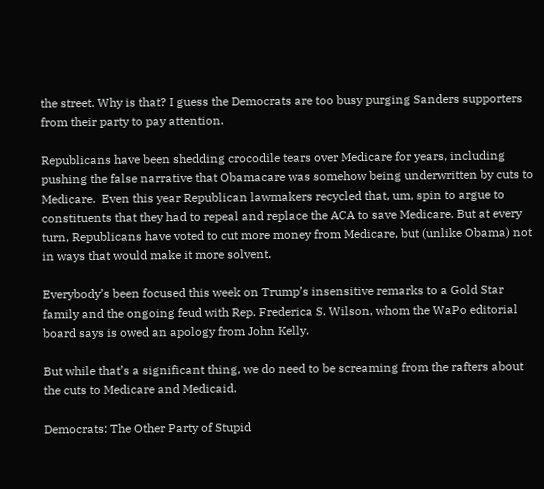the street. Why is that? I guess the Democrats are too busy purging Sanders supporters from their party to pay attention.

Republicans have been shedding crocodile tears over Medicare for years, including pushing the false narrative that Obamacare was somehow being underwritten by cuts to Medicare.  Even this year Republican lawmakers recycled that, um, spin to argue to constituents that they had to repeal and replace the ACA to save Medicare. But at every turn, Republicans have voted to cut more money from Medicare, but (unlike Obama) not in ways that would make it more solvent.

Everybody’s been focused this week on Trump’s insensitive remarks to a Gold Star family and the ongoing feud with Rep. Frederica S. Wilson, whom the WaPo editorial board says is owed an apology from John Kelly.

But while that’s a significant thing, we do need to be screaming from the rafters about the cuts to Medicare and Medicaid.

Democrats: The Other Party of Stupid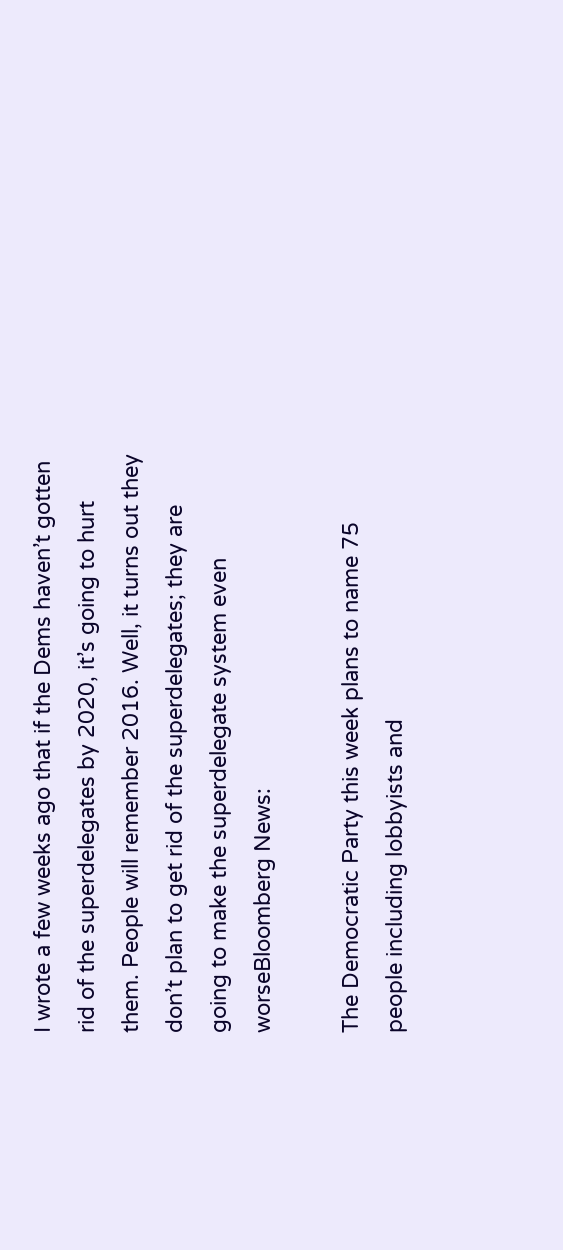I wrote a few weeks ago that if the Dems haven’t gotten rid of the superdelegates by 2020, it’s going to hurt them. People will remember 2016. Well, it turns out they don’t plan to get rid of the superdelegates; they are going to make the superdelegate system even worseBloomberg News:

The Democratic Party this week plans to name 75 people including lobbyists and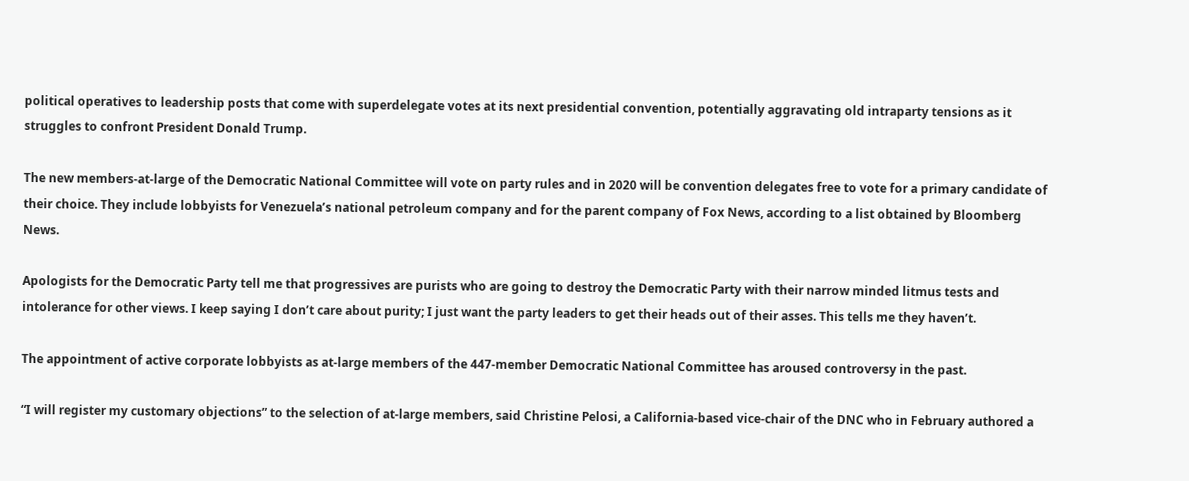political operatives to leadership posts that come with superdelegate votes at its next presidential convention, potentially aggravating old intraparty tensions as it struggles to confront President Donald Trump.

The new members-at-large of the Democratic National Committee will vote on party rules and in 2020 will be convention delegates free to vote for a primary candidate of their choice. They include lobbyists for Venezuela’s national petroleum company and for the parent company of Fox News, according to a list obtained by Bloomberg News.

Apologists for the Democratic Party tell me that progressives are purists who are going to destroy the Democratic Party with their narrow minded litmus tests and intolerance for other views. I keep saying I don’t care about purity; I just want the party leaders to get their heads out of their asses. This tells me they haven’t.

The appointment of active corporate lobbyists as at-large members of the 447-member Democratic National Committee has aroused controversy in the past.

“I will register my customary objections” to the selection of at-large members, said Christine Pelosi, a California-based vice-chair of the DNC who in February authored a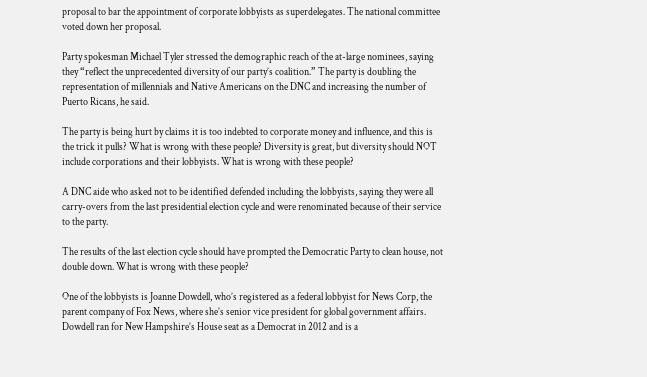proposal to bar the appointment of corporate lobbyists as superdelegates. The national committee voted down her proposal.

Party spokesman Michael Tyler stressed the demographic reach of the at-large nominees, saying they “reflect the unprecedented diversity of our party’s coalition.” The party is doubling the representation of millennials and Native Americans on the DNC and increasing the number of Puerto Ricans, he said.

The party is being hurt by claims it is too indebted to corporate money and influence, and this is the trick it pulls? What is wrong with these people? Diversity is great, but diversity should NOT include corporations and their lobbyists. What is wrong with these people?

A DNC aide who asked not to be identified defended including the lobbyists, saying they were all carry-overs from the last presidential election cycle and were renominated because of their service to the party.

The results of the last election cycle should have prompted the Democratic Party to clean house, not double down. What is wrong with these people?

One of the lobbyists is Joanne Dowdell, who’s registered as a federal lobbyist for News Corp, the parent company of Fox News, where she’s senior vice president for global government affairs. Dowdell ran for New Hampshire’s House seat as a Democrat in 2012 and is a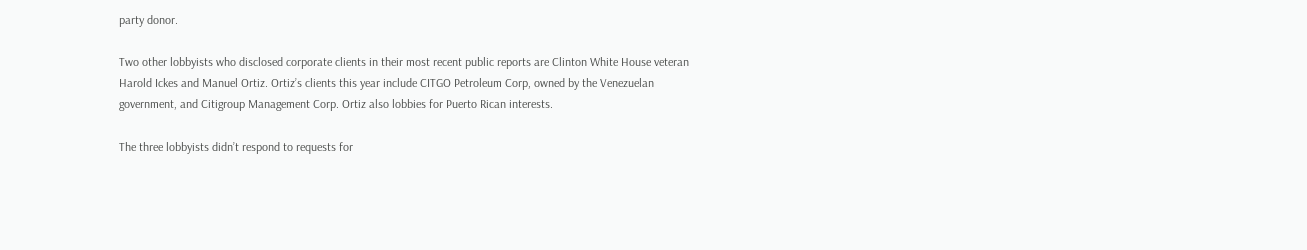party donor.

Two other lobbyists who disclosed corporate clients in their most recent public reports are Clinton White House veteran Harold Ickes and Manuel Ortiz. Ortiz’s clients this year include CITGO Petroleum Corp, owned by the Venezuelan government, and Citigroup Management Corp. Ortiz also lobbies for Puerto Rican interests.

The three lobbyists didn’t respond to requests for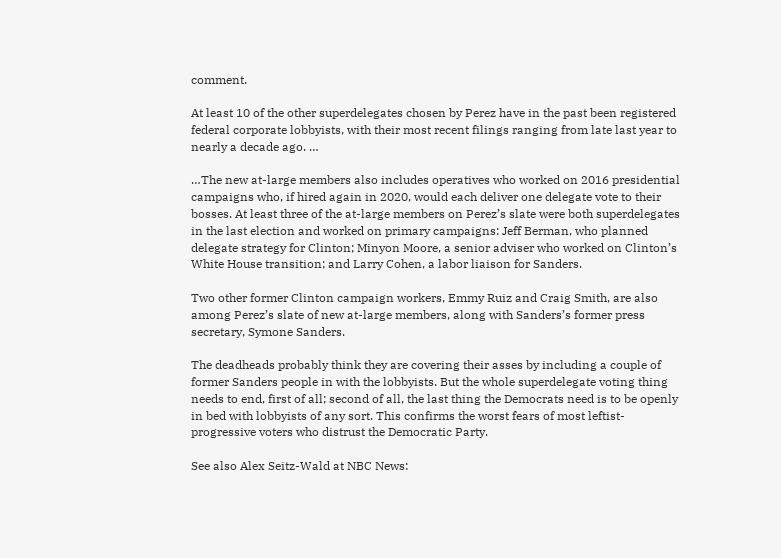comment.

At least 10 of the other superdelegates chosen by Perez have in the past been registered federal corporate lobbyists, with their most recent filings ranging from late last year to nearly a decade ago. …

…The new at-large members also includes operatives who worked on 2016 presidential campaigns who, if hired again in 2020, would each deliver one delegate vote to their bosses. At least three of the at-large members on Perez’s slate were both superdelegates in the last election and worked on primary campaigns: Jeff Berman, who planned delegate strategy for Clinton; Minyon Moore, a senior adviser who worked on Clinton’s White House transition; and Larry Cohen, a labor liaison for Sanders.

Two other former Clinton campaign workers, Emmy Ruiz and Craig Smith, are also among Perez’s slate of new at-large members, along with Sanders’s former press secretary, Symone Sanders.

The deadheads probably think they are covering their asses by including a couple of former Sanders people in with the lobbyists. But the whole superdelegate voting thing needs to end, first of all; second of all, the last thing the Democrats need is to be openly in bed with lobbyists of any sort. This confirms the worst fears of most leftist-progressive voters who distrust the Democratic Party.

See also Alex Seitz-Wald at NBC News: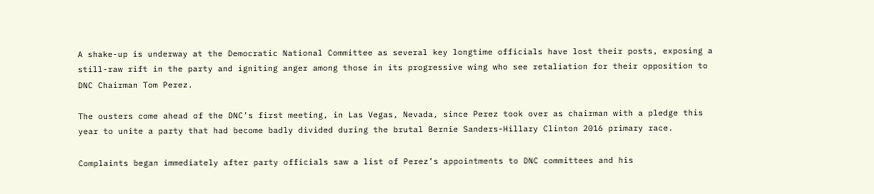A shake-up is underway at the Democratic National Committee as several key longtime officials have lost their posts, exposing a still-raw rift in the party and igniting anger among those in its progressive wing who see retaliation for their opposition to DNC Chairman Tom Perez.

The ousters come ahead of the DNC’s first meeting, in Las Vegas, Nevada, since Perez took over as chairman with a pledge this year to unite a party that had become badly divided during the brutal Bernie Sanders-Hillary Clinton 2016 primary race.

Complaints began immediately after party officials saw a list of Perez’s appointments to DNC committees and his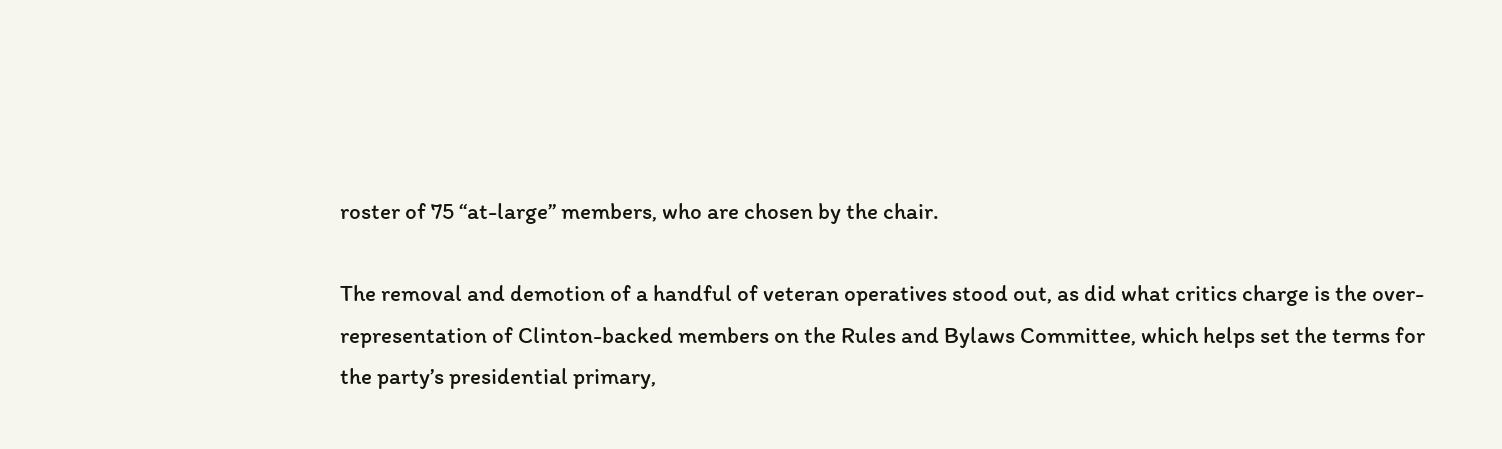roster of 75 “at-large” members, who are chosen by the chair.

The removal and demotion of a handful of veteran operatives stood out, as did what critics charge is the over-representation of Clinton-backed members on the Rules and Bylaws Committee, which helps set the terms for the party’s presidential primary,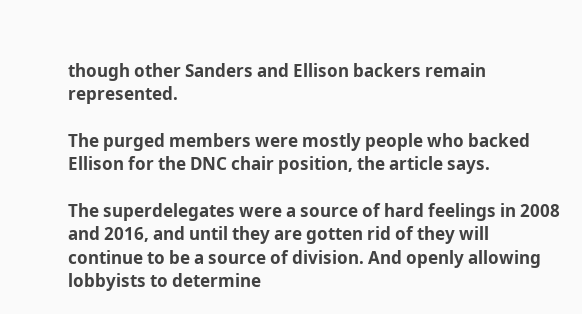though other Sanders and Ellison backers remain represented.

The purged members were mostly people who backed Ellison for the DNC chair position, the article says.

The superdelegates were a source of hard feelings in 2008 and 2016, and until they are gotten rid of they will continue to be a source of division. And openly allowing lobbyists to determine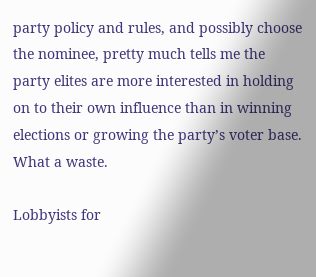party policy and rules, and possibly choose the nominee, pretty much tells me the party elites are more interested in holding on to their own influence than in winning elections or growing the party’s voter base. What a waste.

Lobbyists for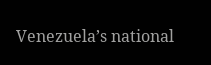Venezuela’s national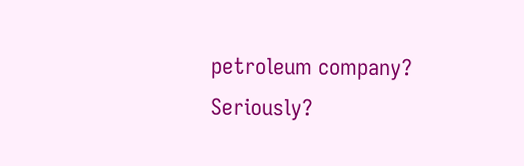petroleum company? Seriously?